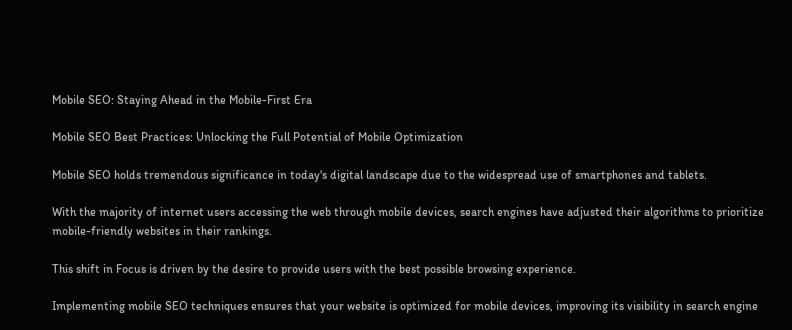Mobile SEO: Staying Ahead in the Mobile-First Era

Mobile SEO Best Practices: Unlocking the Full Potential of Mobile Optimization

Mobile SEO holds tremendous significance in today's digital landscape due to the widespread use of smartphones and tablets.

With the majority of internet users accessing the web through mobile devices, search engines have adjusted their algorithms to prioritize mobile-friendly websites in their rankings.

This shift in Focus is driven by the desire to provide users with the best possible browsing experience.

Implementing mobile SEO techniques ensures that your website is optimized for mobile devices, improving its visibility in search engine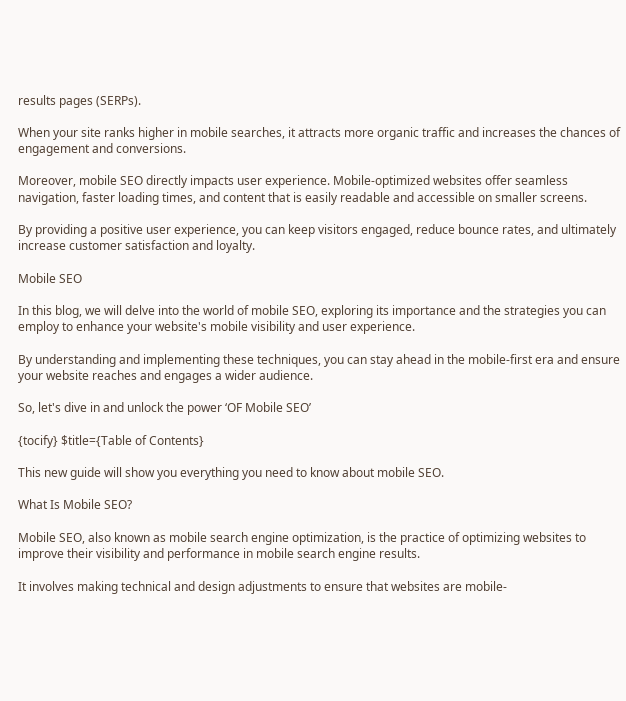results pages (SERPs).

When your site ranks higher in mobile searches, it attracts more organic traffic and increases the chances of engagement and conversions.

Moreover, mobile SEO directly impacts user experience. Mobile-optimized websites offer seamless navigation, faster loading times, and content that is easily readable and accessible on smaller screens.

By providing a positive user experience, you can keep visitors engaged, reduce bounce rates, and ultimately increase customer satisfaction and loyalty.

Mobile SEO

In this blog, we will delve into the world of mobile SEO, exploring its importance and the strategies you can employ to enhance your website's mobile visibility and user experience.

By understanding and implementing these techniques, you can stay ahead in the mobile-first era and ensure your website reaches and engages a wider audience.

So, let's dive in and unlock the power ‘OF Mobile SEO’

{tocify} $title={Table of Contents}

This new guide will show you everything you need to know about mobile SEO.

What Is Mobile SEO?

Mobile SEO, also known as mobile search engine optimization, is the practice of optimizing websites to improve their visibility and performance in mobile search engine results.

It involves making technical and design adjustments to ensure that websites are mobile-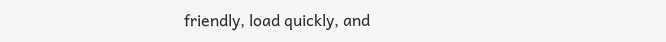friendly, load quickly, and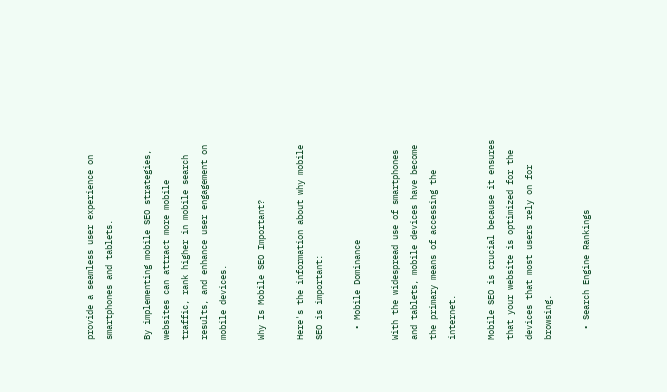provide a seamless user experience on smartphones and tablets.

By implementing mobile SEO strategies, websites can attract more mobile traffic, rank higher in mobile search results, and enhance user engagement on mobile devices.

Why Is Mobile SEO Important?

Here's the information about why mobile SEO is important:

  • Mobile Dominance

With the widespread use of smartphones and tablets, mobile devices have become the primary means of accessing the internet.

Mobile SEO is crucial because it ensures that your website is optimized for the devices that most users rely on for browsing.

  • Search Engine Rankings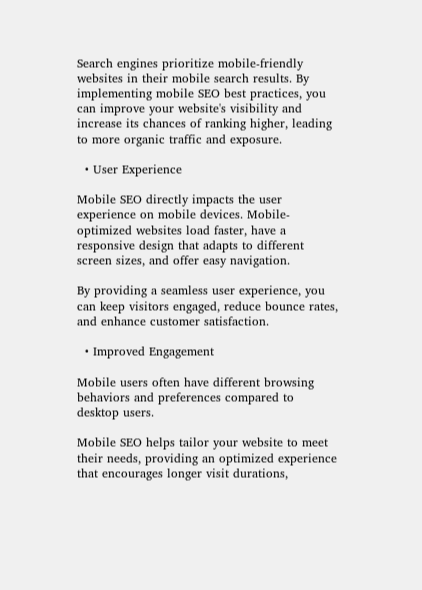Search engines prioritize mobile-friendly websites in their mobile search results. By implementing mobile SEO best practices, you can improve your website's visibility and increase its chances of ranking higher, leading to more organic traffic and exposure.

  • User Experience

Mobile SEO directly impacts the user experience on mobile devices. Mobile-optimized websites load faster, have a responsive design that adapts to different screen sizes, and offer easy navigation.

By providing a seamless user experience, you can keep visitors engaged, reduce bounce rates, and enhance customer satisfaction.

  • Improved Engagement

Mobile users often have different browsing behaviors and preferences compared to desktop users.

Mobile SEO helps tailor your website to meet their needs, providing an optimized experience that encourages longer visit durations,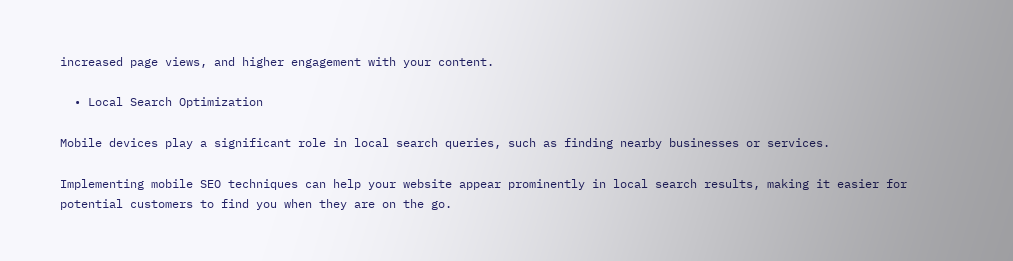increased page views, and higher engagement with your content.

  • Local Search Optimization

Mobile devices play a significant role in local search queries, such as finding nearby businesses or services.

Implementing mobile SEO techniques can help your website appear prominently in local search results, making it easier for potential customers to find you when they are on the go.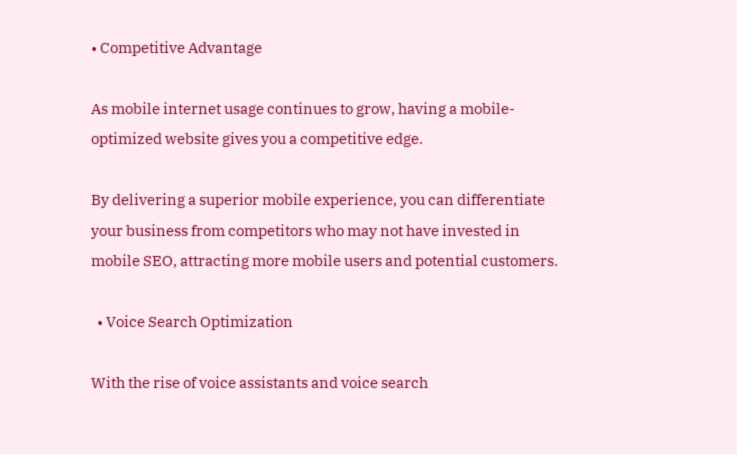• Competitive Advantage

As mobile internet usage continues to grow, having a mobile-optimized website gives you a competitive edge.

By delivering a superior mobile experience, you can differentiate your business from competitors who may not have invested in mobile SEO, attracting more mobile users and potential customers.

  • Voice Search Optimization

With the rise of voice assistants and voice search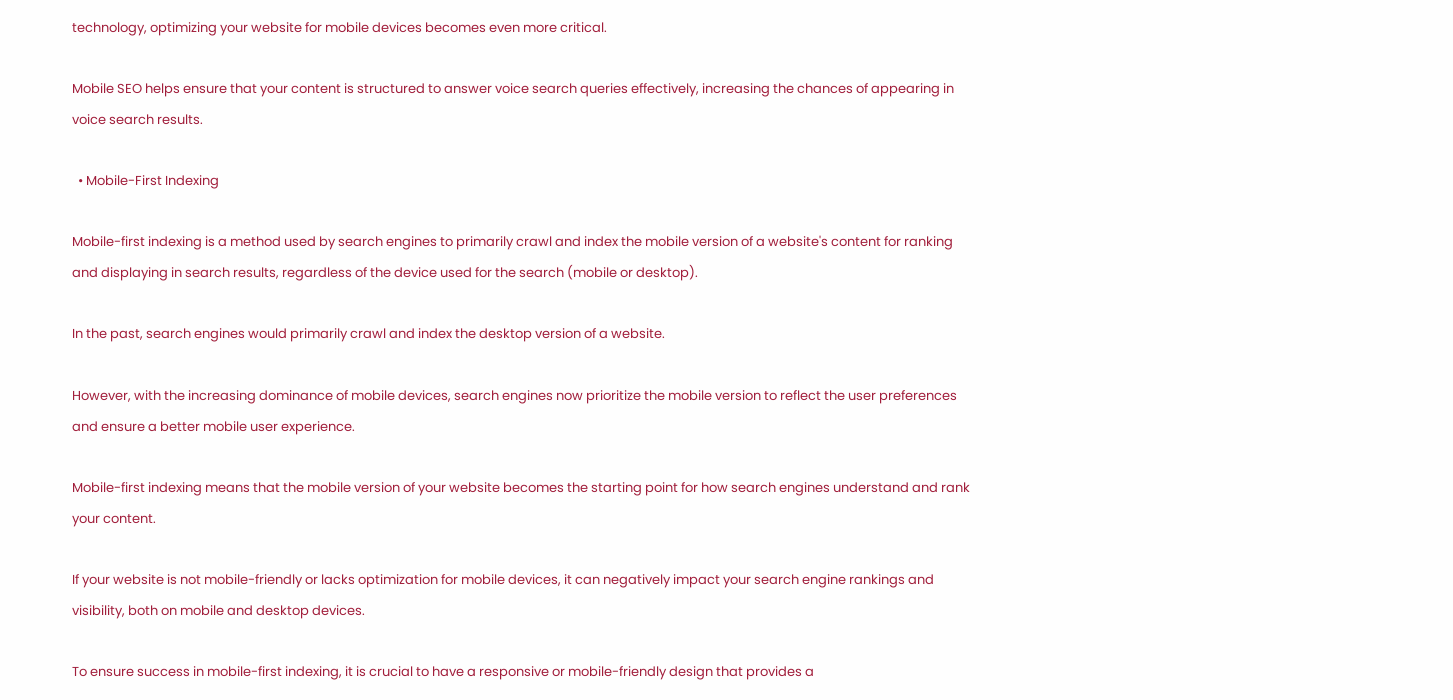technology, optimizing your website for mobile devices becomes even more critical.

Mobile SEO helps ensure that your content is structured to answer voice search queries effectively, increasing the chances of appearing in voice search results.

  • Mobile-First Indexing

Mobile-first indexing is a method used by search engines to primarily crawl and index the mobile version of a website's content for ranking and displaying in search results, regardless of the device used for the search (mobile or desktop).

In the past, search engines would primarily crawl and index the desktop version of a website.

However, with the increasing dominance of mobile devices, search engines now prioritize the mobile version to reflect the user preferences and ensure a better mobile user experience.

Mobile-first indexing means that the mobile version of your website becomes the starting point for how search engines understand and rank your content.

If your website is not mobile-friendly or lacks optimization for mobile devices, it can negatively impact your search engine rankings and visibility, both on mobile and desktop devices.

To ensure success in mobile-first indexing, it is crucial to have a responsive or mobile-friendly design that provides a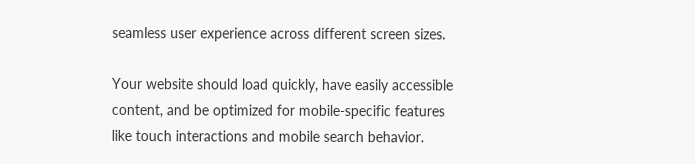seamless user experience across different screen sizes.

Your website should load quickly, have easily accessible content, and be optimized for mobile-specific features like touch interactions and mobile search behavior.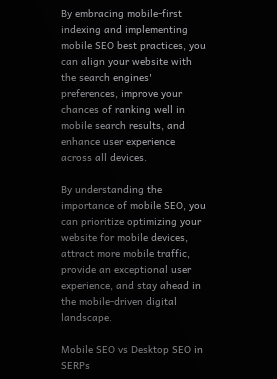By embracing mobile-first indexing and implementing mobile SEO best practices, you can align your website with the search engines' preferences, improve your chances of ranking well in mobile search results, and enhance user experience across all devices.

By understanding the importance of mobile SEO, you can prioritize optimizing your website for mobile devices, attract more mobile traffic, provide an exceptional user experience, and stay ahead in the mobile-driven digital landscape.

Mobile SEO vs Desktop SEO in SERPs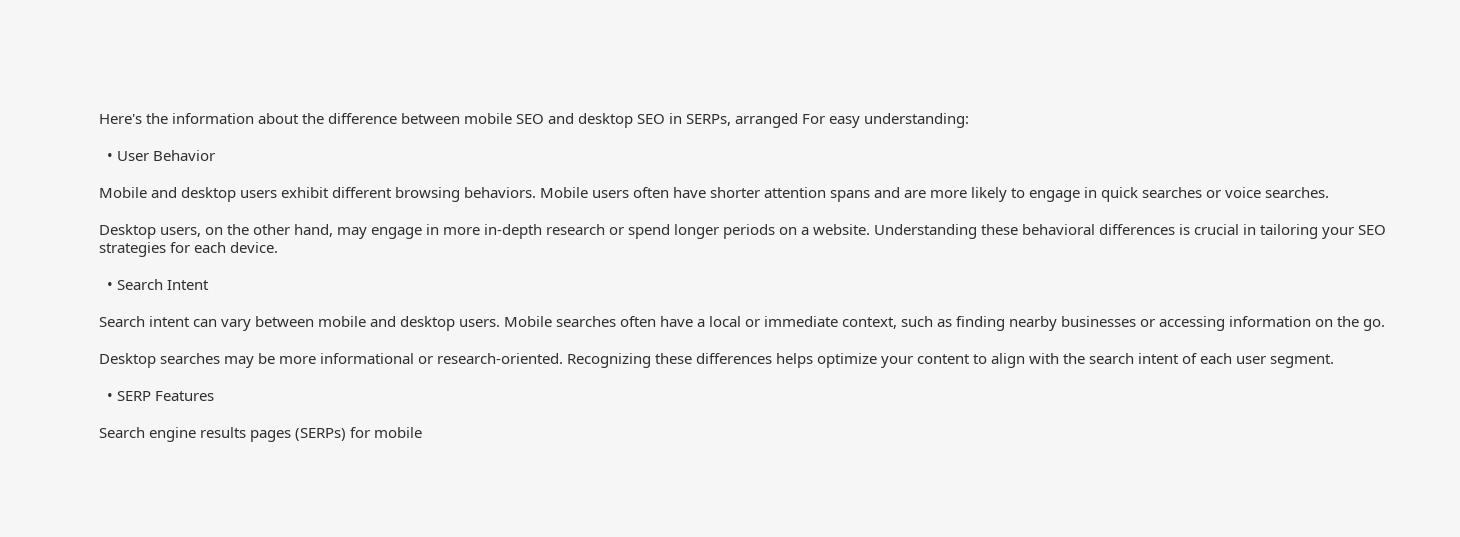Here's the information about the difference between mobile SEO and desktop SEO in SERPs, arranged For easy understanding:

  • User Behavior

Mobile and desktop users exhibit different browsing behaviors. Mobile users often have shorter attention spans and are more likely to engage in quick searches or voice searches.

Desktop users, on the other hand, may engage in more in-depth research or spend longer periods on a website. Understanding these behavioral differences is crucial in tailoring your SEO strategies for each device.

  • Search Intent

Search intent can vary between mobile and desktop users. Mobile searches often have a local or immediate context, such as finding nearby businesses or accessing information on the go.

Desktop searches may be more informational or research-oriented. Recognizing these differences helps optimize your content to align with the search intent of each user segment.

  • SERP Features

Search engine results pages (SERPs) for mobile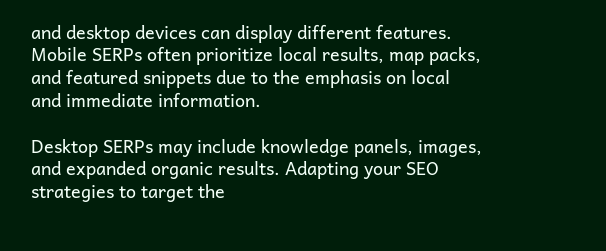and desktop devices can display different features. Mobile SERPs often prioritize local results, map packs, and featured snippets due to the emphasis on local and immediate information.

Desktop SERPs may include knowledge panels, images, and expanded organic results. Adapting your SEO strategies to target the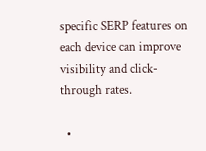specific SERP features on each device can improve visibility and click-through rates.

  •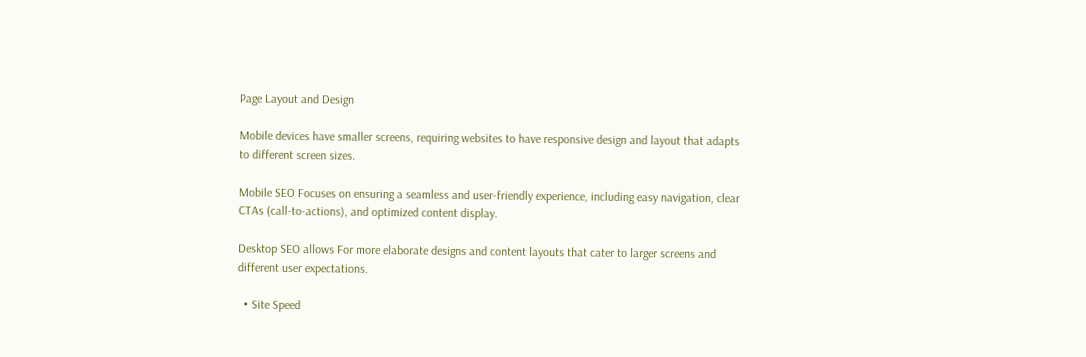Page Layout and Design

Mobile devices have smaller screens, requiring websites to have responsive design and layout that adapts to different screen sizes.

Mobile SEO Focuses on ensuring a seamless and user-friendly experience, including easy navigation, clear CTAs (call-to-actions), and optimized content display.

Desktop SEO allows For more elaborate designs and content layouts that cater to larger screens and different user expectations.

  • Site Speed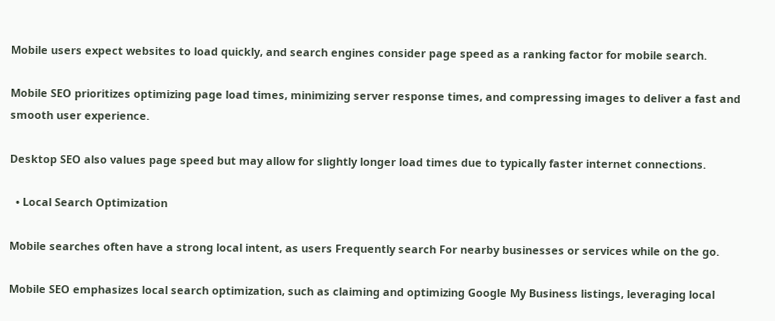Mobile users expect websites to load quickly, and search engines consider page speed as a ranking factor for mobile search.

Mobile SEO prioritizes optimizing page load times, minimizing server response times, and compressing images to deliver a fast and smooth user experience.

Desktop SEO also values page speed but may allow for slightly longer load times due to typically faster internet connections.

  • Local Search Optimization

Mobile searches often have a strong local intent, as users Frequently search For nearby businesses or services while on the go.

Mobile SEO emphasizes local search optimization, such as claiming and optimizing Google My Business listings, leveraging local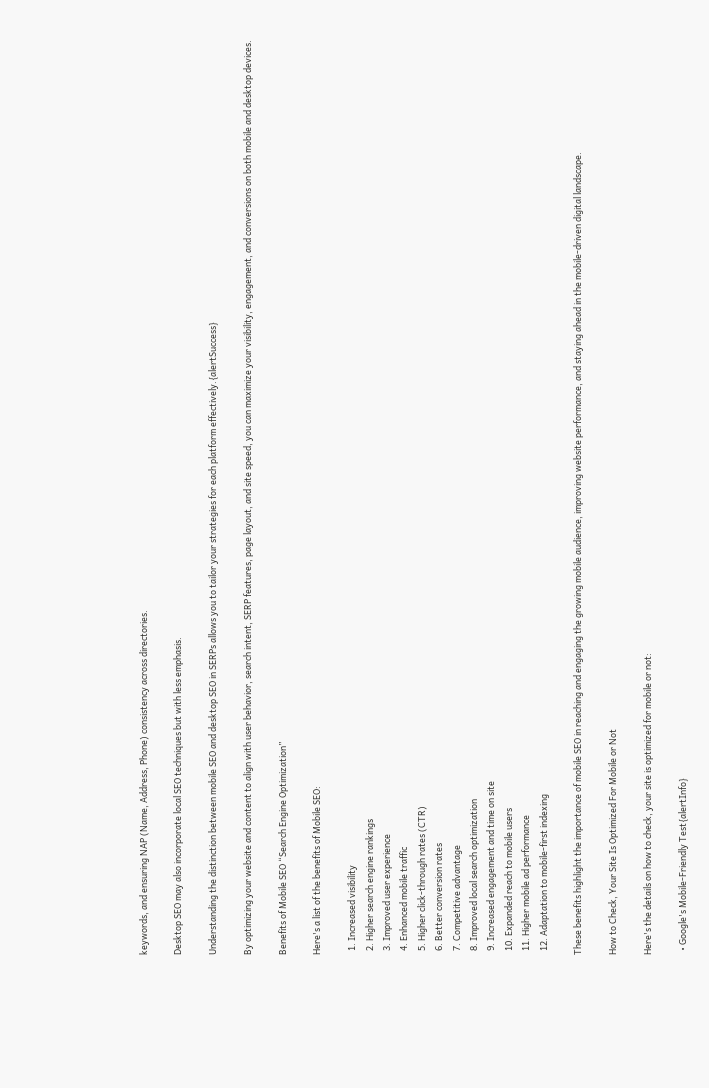keywords, and ensuring NAP (Name, Address, Phone) consistency across directories.

Desktop SEO may also incorporate local SEO techniques but with less emphasis.

Understanding the distinction between mobile SEO and desktop SEO in SERPs allows you to tailor your strategies for each platform effectively.{alertSuccess}

By optimizing your website and content to align with user behavior, search intent, SERP features, page layout, and site speed, you can maximize your visibility, engagement, and conversions on both mobile and desktop devices.

Benefits of Mobile SEO “Search Engine Optimization”

Here's a list of the benefits of Mobile SEO:

  1. Increased visibility
  2. Higher search engine rankings
  3. Improved user experience
  4. Enhanced mobile traffic
  5. Higher click-through rates (CTR)
  6. Better conversion rates
  7. Competitive advantage
  8. Improved local search optimization
  9. Increased engagement and time on site
  10. Expanded reach to mobile users
  11. Higher mobile ad performance
  12. Adaptation to mobile-first indexing

These benefits highlight the importance of mobile SEO in reaching and engaging the growing mobile audience, improving website performance, and staying ahead in the mobile-driven digital landscape.

How to Check, Your Site Is Optimized For Mobile or Not

Here's the details on how to check, your site is optimized for mobile or not:

  • Google's Mobile-Friendly Test{alertInfo}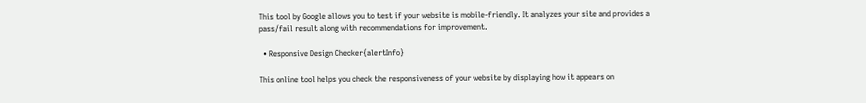This tool by Google allows you to test if your website is mobile-friendly. It analyzes your site and provides a pass/fail result along with recommendations for improvement.

  • Responsive Design Checker{alertInfo}

This online tool helps you check the responsiveness of your website by displaying how it appears on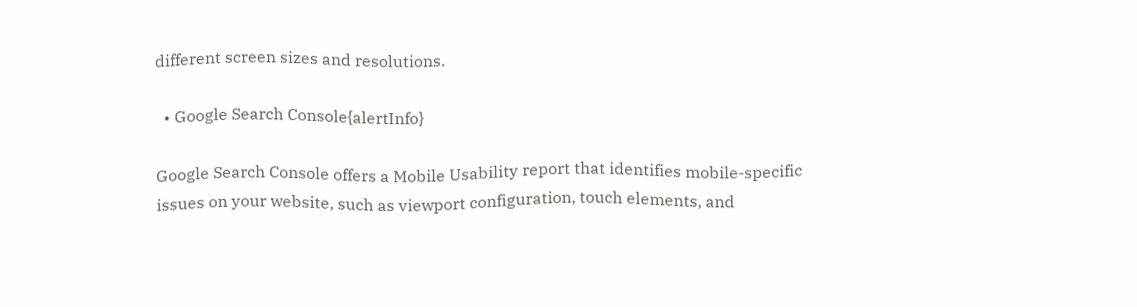different screen sizes and resolutions.

  • Google Search Console{alertInfo}

Google Search Console offers a Mobile Usability report that identifies mobile-specific issues on your website, such as viewport configuration, touch elements, and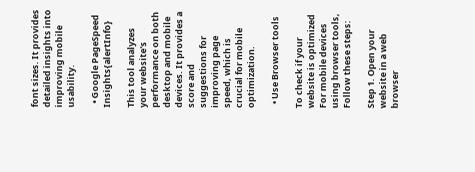font sizes. It provides detailed insights into improving mobile usability.

  • Google PageSpeed Insights{alertInfo}

This tool analyzes your website's performance on both desktop and mobile devices. It provides a score and suggestions for improving page speed, which is crucial for mobile optimization.

  • Use Browser tools

To check if your website is optimized For mobile devices using browser tools, Follow these steps:

Step 1. Open your website in a web browser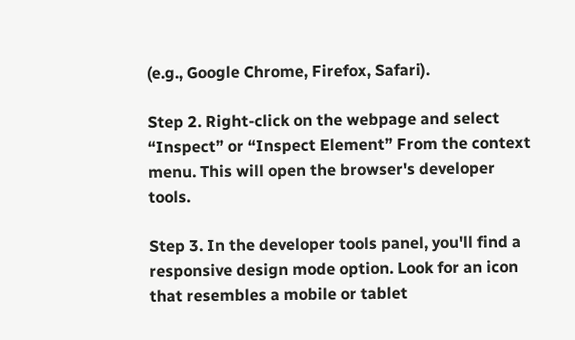(e.g., Google Chrome, Firefox, Safari).

Step 2. Right-click on the webpage and select “Inspect” or “Inspect Element” From the context menu. This will open the browser's developer tools.

Step 3. In the developer tools panel, you'll find a responsive design mode option. Look for an icon that resembles a mobile or tablet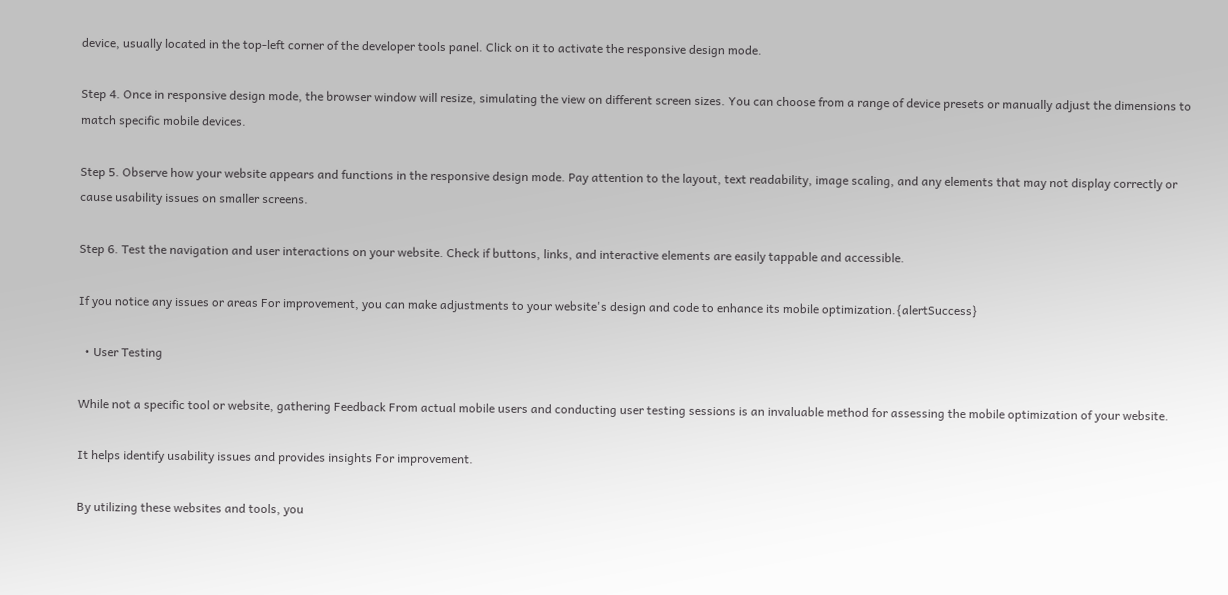device, usually located in the top-left corner of the developer tools panel. Click on it to activate the responsive design mode.

Step 4. Once in responsive design mode, the browser window will resize, simulating the view on different screen sizes. You can choose from a range of device presets or manually adjust the dimensions to match specific mobile devices.

Step 5. Observe how your website appears and functions in the responsive design mode. Pay attention to the layout, text readability, image scaling, and any elements that may not display correctly or cause usability issues on smaller screens.

Step 6. Test the navigation and user interactions on your website. Check if buttons, links, and interactive elements are easily tappable and accessible.

If you notice any issues or areas For improvement, you can make adjustments to your website's design and code to enhance its mobile optimization.{alertSuccess}

  • User Testing

While not a specific tool or website, gathering Feedback From actual mobile users and conducting user testing sessions is an invaluable method for assessing the mobile optimization of your website.

It helps identify usability issues and provides insights For improvement.

By utilizing these websites and tools, you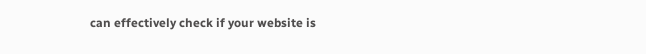can effectively check if your website is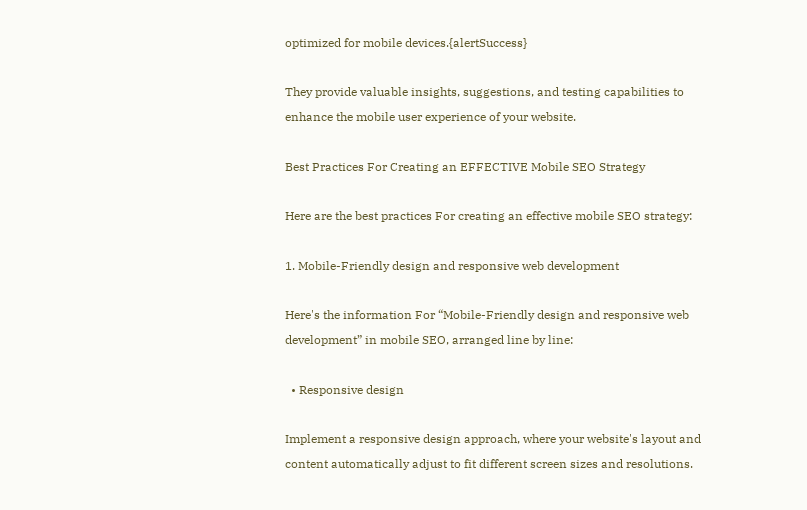optimized for mobile devices.{alertSuccess}

They provide valuable insights, suggestions, and testing capabilities to enhance the mobile user experience of your website.

Best Practices For Creating an EFFECTIVE Mobile SEO Strategy

Here are the best practices For creating an effective mobile SEO strategy:

1. Mobile-Friendly design and responsive web development

Here's the information For “Mobile-Friendly design and responsive web development” in mobile SEO, arranged line by line:

  • Responsive design

Implement a responsive design approach, where your website's layout and content automatically adjust to fit different screen sizes and resolutions.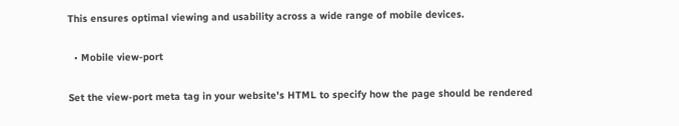This ensures optimal viewing and usability across a wide range of mobile devices.

  • Mobile view-port

Set the view-port meta tag in your website's HTML to specify how the page should be rendered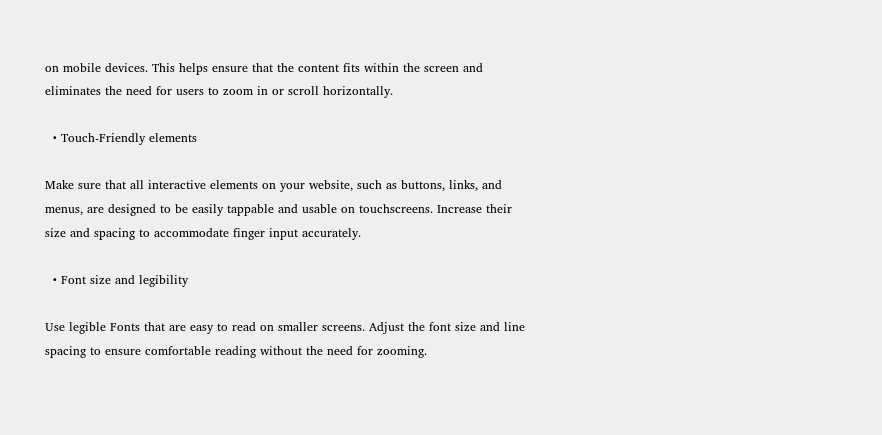on mobile devices. This helps ensure that the content fits within the screen and eliminates the need for users to zoom in or scroll horizontally.

  • Touch-Friendly elements

Make sure that all interactive elements on your website, such as buttons, links, and menus, are designed to be easily tappable and usable on touchscreens. Increase their size and spacing to accommodate finger input accurately.

  • Font size and legibility

Use legible Fonts that are easy to read on smaller screens. Adjust the font size and line spacing to ensure comfortable reading without the need for zooming.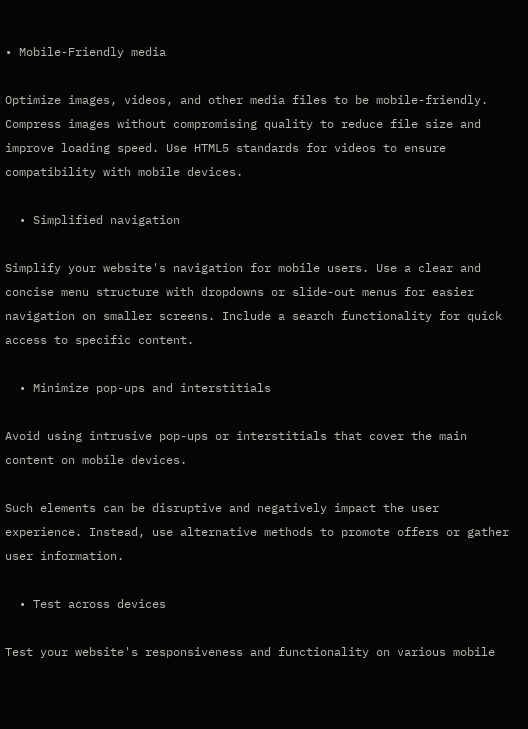• Mobile-Friendly media

Optimize images, videos, and other media files to be mobile-friendly. Compress images without compromising quality to reduce file size and improve loading speed. Use HTML5 standards for videos to ensure compatibility with mobile devices.

  • Simplified navigation

Simplify your website's navigation for mobile users. Use a clear and concise menu structure with dropdowns or slide-out menus for easier navigation on smaller screens. Include a search functionality for quick access to specific content.

  • Minimize pop-ups and interstitials

Avoid using intrusive pop-ups or interstitials that cover the main content on mobile devices.

Such elements can be disruptive and negatively impact the user experience. Instead, use alternative methods to promote offers or gather user information.

  • Test across devices

Test your website's responsiveness and functionality on various mobile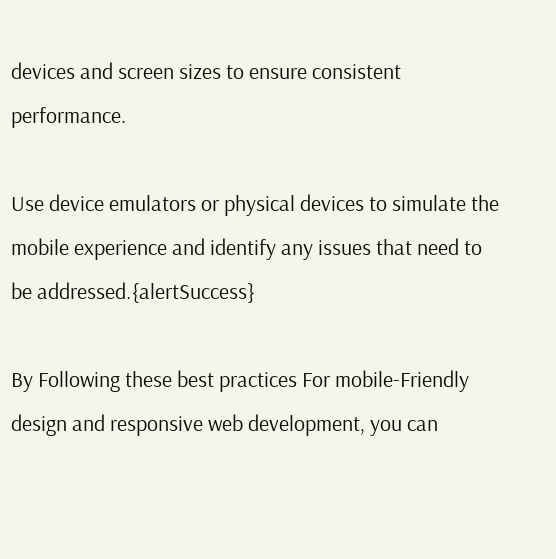devices and screen sizes to ensure consistent performance.

Use device emulators or physical devices to simulate the mobile experience and identify any issues that need to be addressed.{alertSuccess}

By Following these best practices For mobile-Friendly design and responsive web development, you can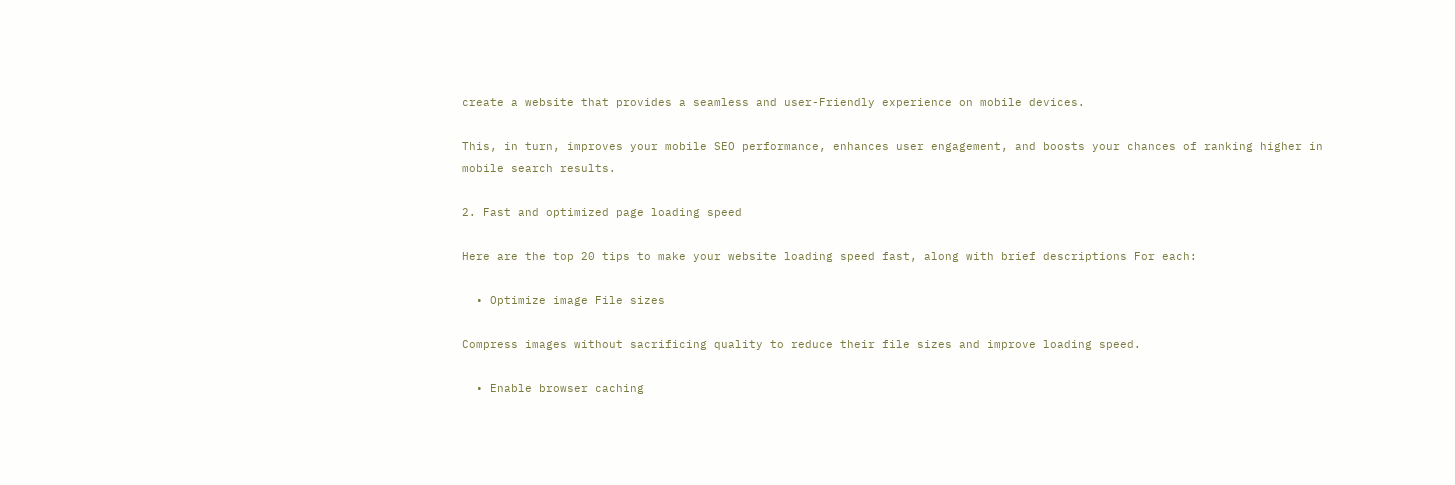create a website that provides a seamless and user-Friendly experience on mobile devices.

This, in turn, improves your mobile SEO performance, enhances user engagement, and boosts your chances of ranking higher in mobile search results.

2. Fast and optimized page loading speed

Here are the top 20 tips to make your website loading speed fast, along with brief descriptions For each:

  • Optimize image File sizes

Compress images without sacrificing quality to reduce their file sizes and improve loading speed.

  • Enable browser caching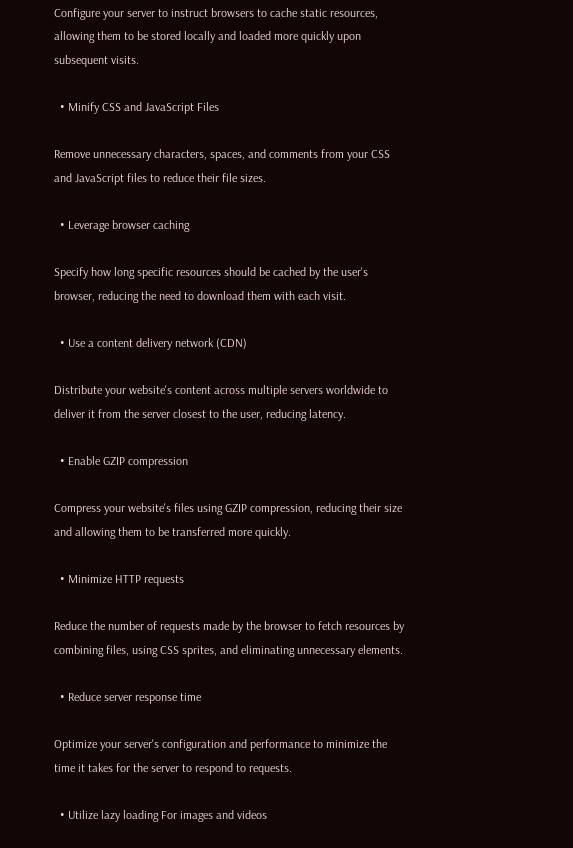Configure your server to instruct browsers to cache static resources, allowing them to be stored locally and loaded more quickly upon subsequent visits.

  • Minify CSS and JavaScript Files

Remove unnecessary characters, spaces, and comments from your CSS and JavaScript files to reduce their file sizes.

  • Leverage browser caching

Specify how long specific resources should be cached by the user's browser, reducing the need to download them with each visit.

  • Use a content delivery network (CDN)

Distribute your website's content across multiple servers worldwide to deliver it from the server closest to the user, reducing latency.

  • Enable GZIP compression

Compress your website's files using GZIP compression, reducing their size and allowing them to be transferred more quickly.

  • Minimize HTTP requests

Reduce the number of requests made by the browser to fetch resources by combining files, using CSS sprites, and eliminating unnecessary elements.

  • Reduce server response time

Optimize your server's configuration and performance to minimize the time it takes for the server to respond to requests.

  • Utilize lazy loading For images and videos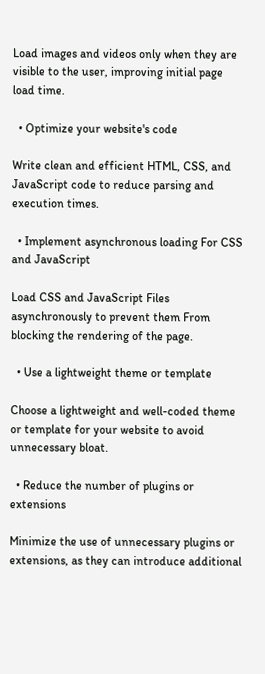Load images and videos only when they are visible to the user, improving initial page load time.

  • Optimize your website's code

Write clean and efficient HTML, CSS, and JavaScript code to reduce parsing and execution times.

  • Implement asynchronous loading For CSS and JavaScript

Load CSS and JavaScript Files asynchronously to prevent them From blocking the rendering of the page.

  • Use a lightweight theme or template

Choose a lightweight and well-coded theme or template for your website to avoid unnecessary bloat.

  • Reduce the number of plugins or extensions

Minimize the use of unnecessary plugins or extensions, as they can introduce additional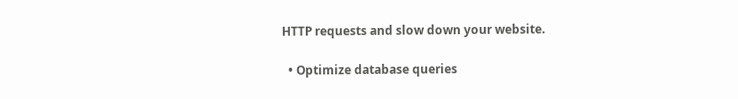HTTP requests and slow down your website.

  • Optimize database queries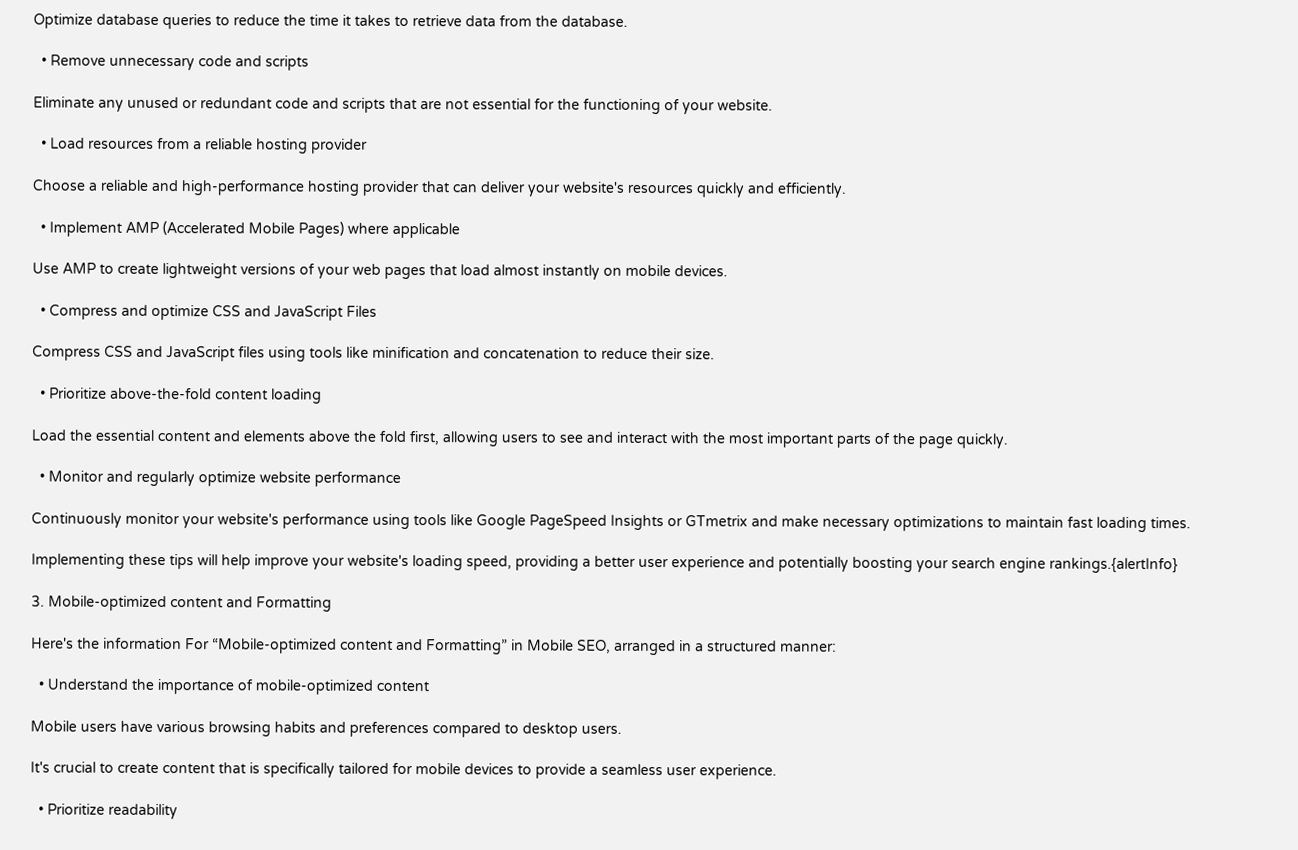Optimize database queries to reduce the time it takes to retrieve data from the database.

  • Remove unnecessary code and scripts

Eliminate any unused or redundant code and scripts that are not essential for the functioning of your website.

  • Load resources from a reliable hosting provider

Choose a reliable and high-performance hosting provider that can deliver your website's resources quickly and efficiently.

  • Implement AMP (Accelerated Mobile Pages) where applicable

Use AMP to create lightweight versions of your web pages that load almost instantly on mobile devices.

  • Compress and optimize CSS and JavaScript Files

Compress CSS and JavaScript files using tools like minification and concatenation to reduce their size.

  • Prioritize above-the-fold content loading

Load the essential content and elements above the fold first, allowing users to see and interact with the most important parts of the page quickly.

  • Monitor and regularly optimize website performance

Continuously monitor your website's performance using tools like Google PageSpeed Insights or GTmetrix and make necessary optimizations to maintain fast loading times.

Implementing these tips will help improve your website's loading speed, providing a better user experience and potentially boosting your search engine rankings.{alertInfo}

3. Mobile-optimized content and Formatting

Here's the information For “Mobile-optimized content and Formatting” in Mobile SEO, arranged in a structured manner:

  • Understand the importance of mobile-optimized content

Mobile users have various browsing habits and preferences compared to desktop users.

It's crucial to create content that is specifically tailored for mobile devices to provide a seamless user experience.

  • Prioritize readability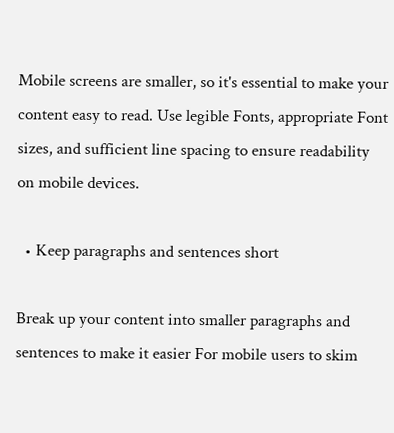Mobile screens are smaller, so it's essential to make your content easy to read. Use legible Fonts, appropriate Font sizes, and sufficient line spacing to ensure readability on mobile devices.

  • Keep paragraphs and sentences short

Break up your content into smaller paragraphs and sentences to make it easier For mobile users to skim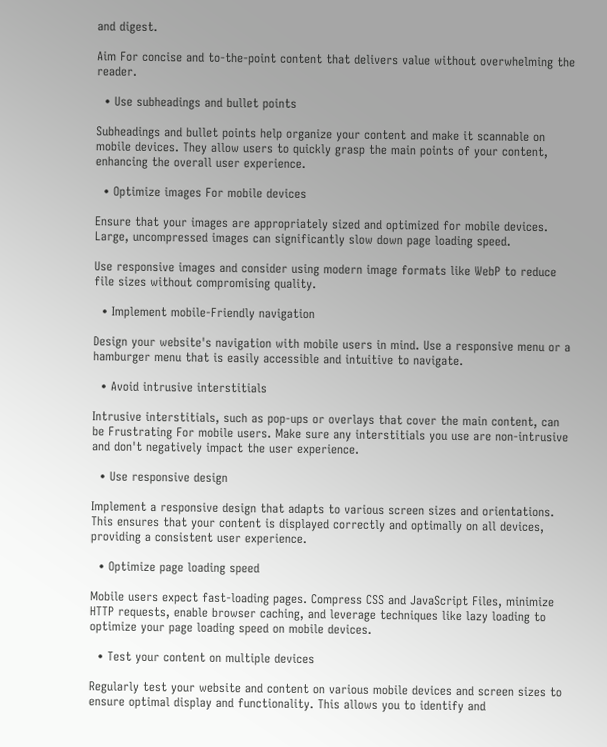and digest.

Aim For concise and to-the-point content that delivers value without overwhelming the reader.

  • Use subheadings and bullet points

Subheadings and bullet points help organize your content and make it scannable on mobile devices. They allow users to quickly grasp the main points of your content, enhancing the overall user experience.

  • Optimize images For mobile devices

Ensure that your images are appropriately sized and optimized for mobile devices. Large, uncompressed images can significantly slow down page loading speed.

Use responsive images and consider using modern image formats like WebP to reduce file sizes without compromising quality.

  • Implement mobile-Friendly navigation

Design your website's navigation with mobile users in mind. Use a responsive menu or a hamburger menu that is easily accessible and intuitive to navigate.

  • Avoid intrusive interstitials

Intrusive interstitials, such as pop-ups or overlays that cover the main content, can be Frustrating For mobile users. Make sure any interstitials you use are non-intrusive and don't negatively impact the user experience.

  • Use responsive design

Implement a responsive design that adapts to various screen sizes and orientations. This ensures that your content is displayed correctly and optimally on all devices, providing a consistent user experience.

  • Optimize page loading speed

Mobile users expect fast-loading pages. Compress CSS and JavaScript Files, minimize HTTP requests, enable browser caching, and leverage techniques like lazy loading to optimize your page loading speed on mobile devices.

  • Test your content on multiple devices

Regularly test your website and content on various mobile devices and screen sizes to ensure optimal display and functionality. This allows you to identify and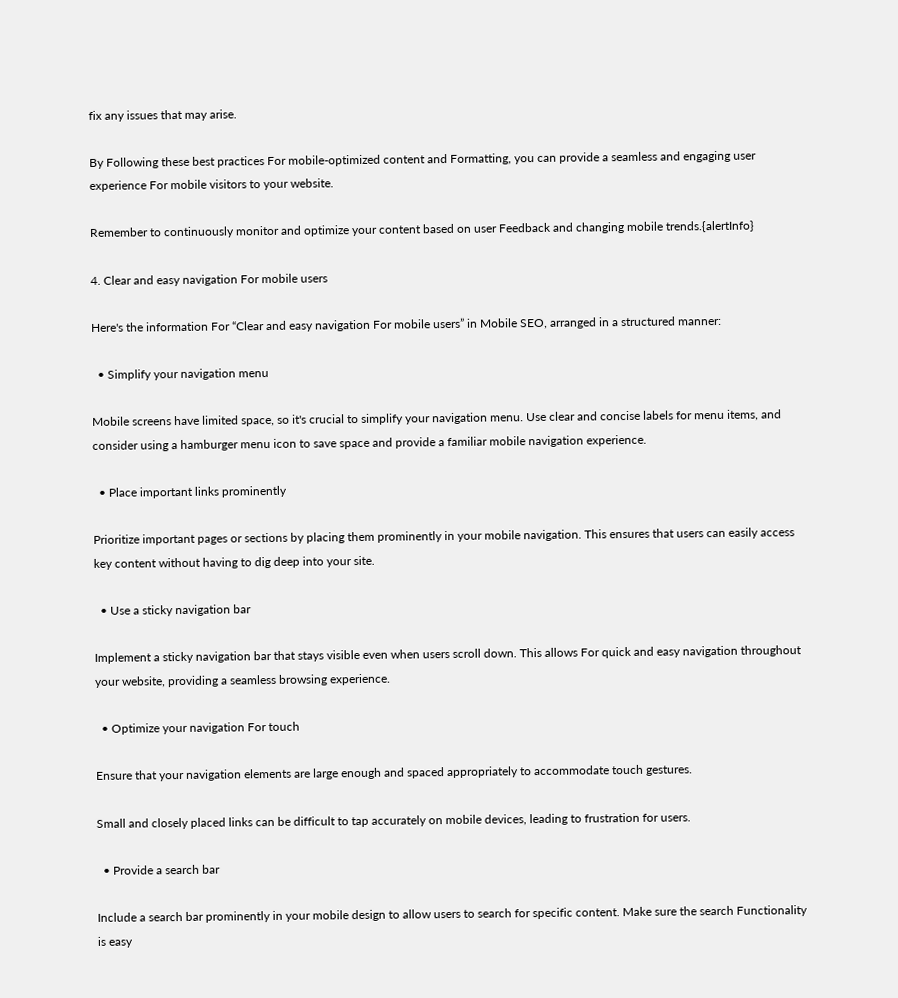fix any issues that may arise.

By Following these best practices For mobile-optimized content and Formatting, you can provide a seamless and engaging user experience For mobile visitors to your website.

Remember to continuously monitor and optimize your content based on user Feedback and changing mobile trends.{alertInfo}

4. Clear and easy navigation For mobile users

Here's the information For “Clear and easy navigation For mobile users” in Mobile SEO, arranged in a structured manner:

  • Simplify your navigation menu

Mobile screens have limited space, so it's crucial to simplify your navigation menu. Use clear and concise labels for menu items, and consider using a hamburger menu icon to save space and provide a familiar mobile navigation experience.

  • Place important links prominently

Prioritize important pages or sections by placing them prominently in your mobile navigation. This ensures that users can easily access key content without having to dig deep into your site.

  • Use a sticky navigation bar

Implement a sticky navigation bar that stays visible even when users scroll down. This allows For quick and easy navigation throughout your website, providing a seamless browsing experience.

  • Optimize your navigation For touch

Ensure that your navigation elements are large enough and spaced appropriately to accommodate touch gestures.

Small and closely placed links can be difficult to tap accurately on mobile devices, leading to frustration for users.

  • Provide a search bar

Include a search bar prominently in your mobile design to allow users to search for specific content. Make sure the search Functionality is easy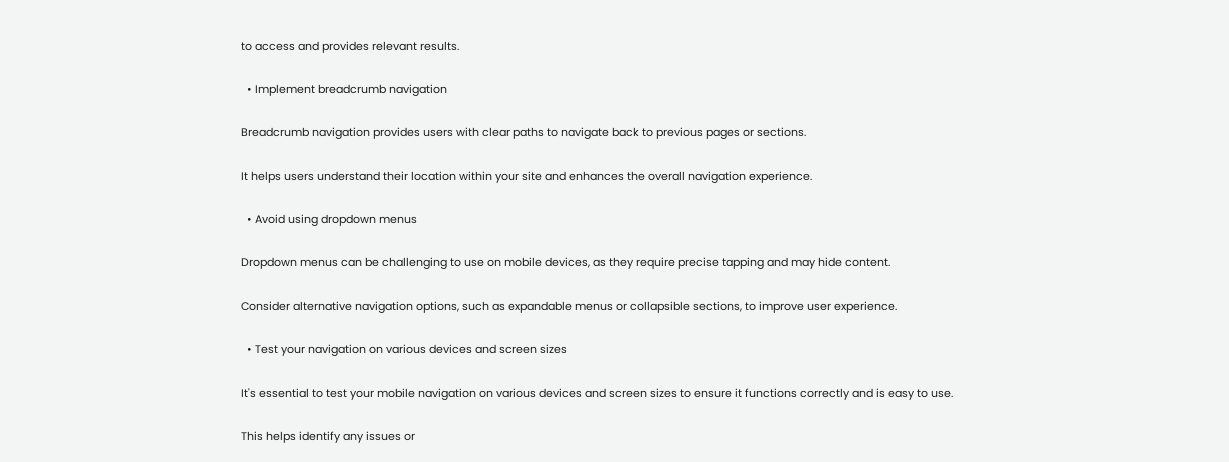to access and provides relevant results.

  • Implement breadcrumb navigation

Breadcrumb navigation provides users with clear paths to navigate back to previous pages or sections.

It helps users understand their location within your site and enhances the overall navigation experience.

  • Avoid using dropdown menus

Dropdown menus can be challenging to use on mobile devices, as they require precise tapping and may hide content.

Consider alternative navigation options, such as expandable menus or collapsible sections, to improve user experience.

  • Test your navigation on various devices and screen sizes

It's essential to test your mobile navigation on various devices and screen sizes to ensure it functions correctly and is easy to use.

This helps identify any issues or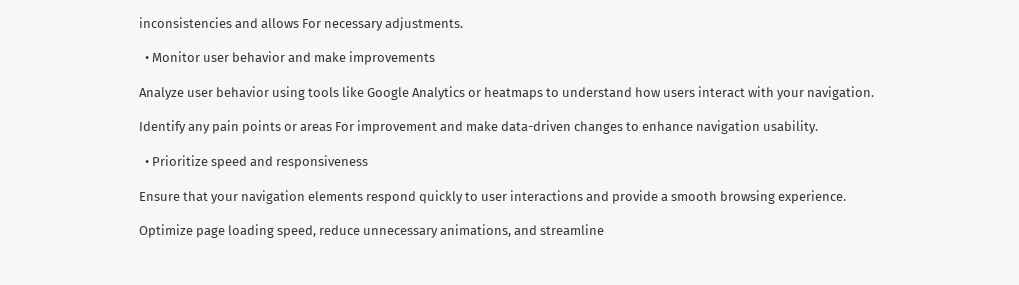inconsistencies and allows For necessary adjustments.

  • Monitor user behavior and make improvements

Analyze user behavior using tools like Google Analytics or heatmaps to understand how users interact with your navigation.

Identify any pain points or areas For improvement and make data-driven changes to enhance navigation usability.

  • Prioritize speed and responsiveness

Ensure that your navigation elements respond quickly to user interactions and provide a smooth browsing experience.

Optimize page loading speed, reduce unnecessary animations, and streamline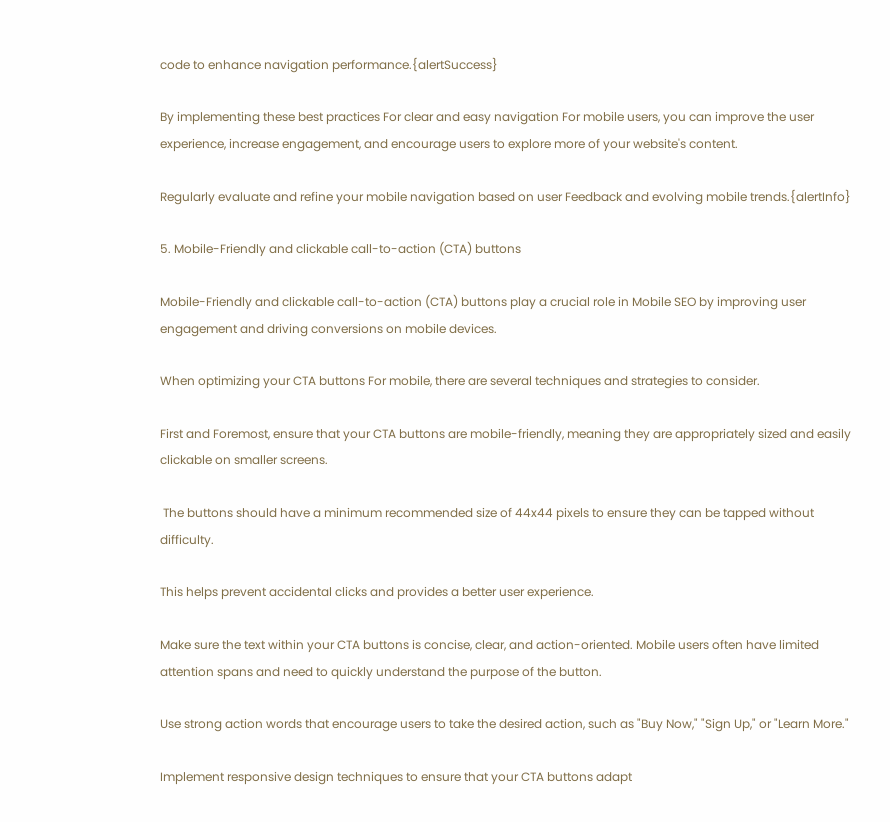code to enhance navigation performance.{alertSuccess}

By implementing these best practices For clear and easy navigation For mobile users, you can improve the user experience, increase engagement, and encourage users to explore more of your website's content.

Regularly evaluate and refine your mobile navigation based on user Feedback and evolving mobile trends.{alertInfo}

5. Mobile-Friendly and clickable call-to-action (CTA) buttons

Mobile-Friendly and clickable call-to-action (CTA) buttons play a crucial role in Mobile SEO by improving user engagement and driving conversions on mobile devices.

When optimizing your CTA buttons For mobile, there are several techniques and strategies to consider.

First and Foremost, ensure that your CTA buttons are mobile-friendly, meaning they are appropriately sized and easily clickable on smaller screens.

 The buttons should have a minimum recommended size of 44x44 pixels to ensure they can be tapped without difficulty.

This helps prevent accidental clicks and provides a better user experience.

Make sure the text within your CTA buttons is concise, clear, and action-oriented. Mobile users often have limited attention spans and need to quickly understand the purpose of the button.

Use strong action words that encourage users to take the desired action, such as "Buy Now," "Sign Up," or "Learn More."

Implement responsive design techniques to ensure that your CTA buttons adapt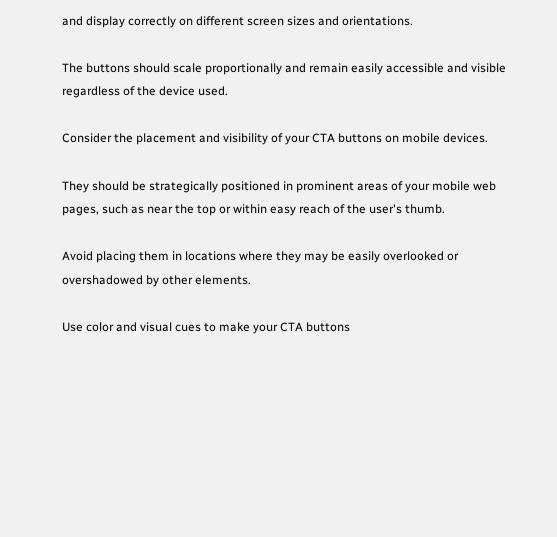and display correctly on different screen sizes and orientations.

The buttons should scale proportionally and remain easily accessible and visible regardless of the device used.

Consider the placement and visibility of your CTA buttons on mobile devices.

They should be strategically positioned in prominent areas of your mobile web pages, such as near the top or within easy reach of the user's thumb.

Avoid placing them in locations where they may be easily overlooked or overshadowed by other elements.

Use color and visual cues to make your CTA buttons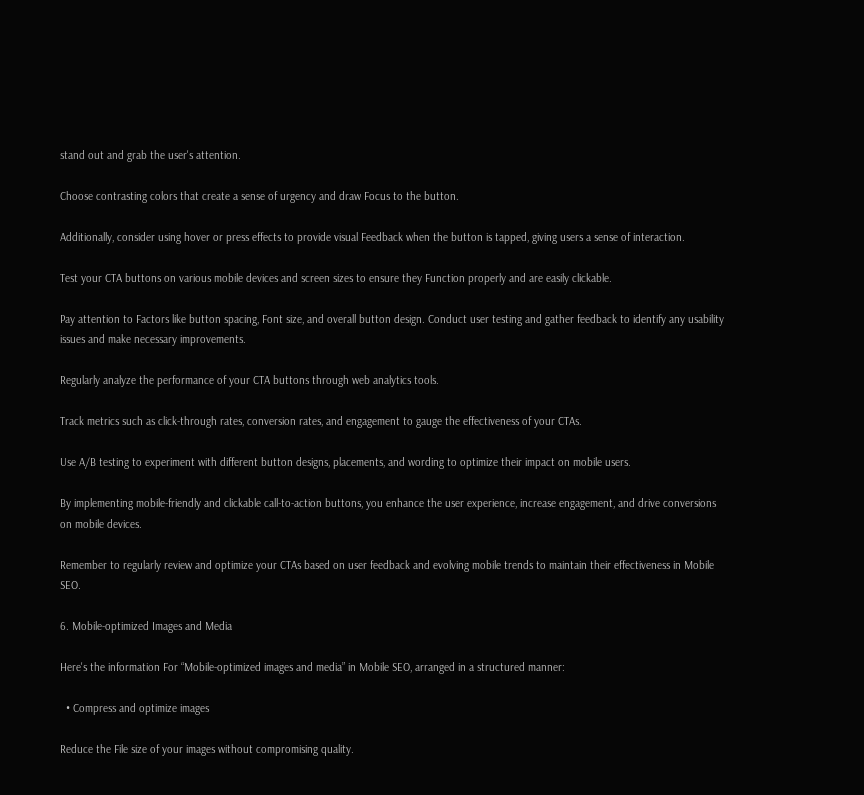stand out and grab the user's attention.

Choose contrasting colors that create a sense of urgency and draw Focus to the button.

Additionally, consider using hover or press effects to provide visual Feedback when the button is tapped, giving users a sense of interaction.

Test your CTA buttons on various mobile devices and screen sizes to ensure they Function properly and are easily clickable.

Pay attention to Factors like button spacing, Font size, and overall button design. Conduct user testing and gather feedback to identify any usability issues and make necessary improvements.

Regularly analyze the performance of your CTA buttons through web analytics tools.

Track metrics such as click-through rates, conversion rates, and engagement to gauge the effectiveness of your CTAs.

Use A/B testing to experiment with different button designs, placements, and wording to optimize their impact on mobile users.

By implementing mobile-friendly and clickable call-to-action buttons, you enhance the user experience, increase engagement, and drive conversions on mobile devices.

Remember to regularly review and optimize your CTAs based on user feedback and evolving mobile trends to maintain their effectiveness in Mobile SEO.

6. Mobile-optimized Images and Media

Here's the information For “Mobile-optimized images and media” in Mobile SEO, arranged in a structured manner:

  • Compress and optimize images

Reduce the File size of your images without compromising quality.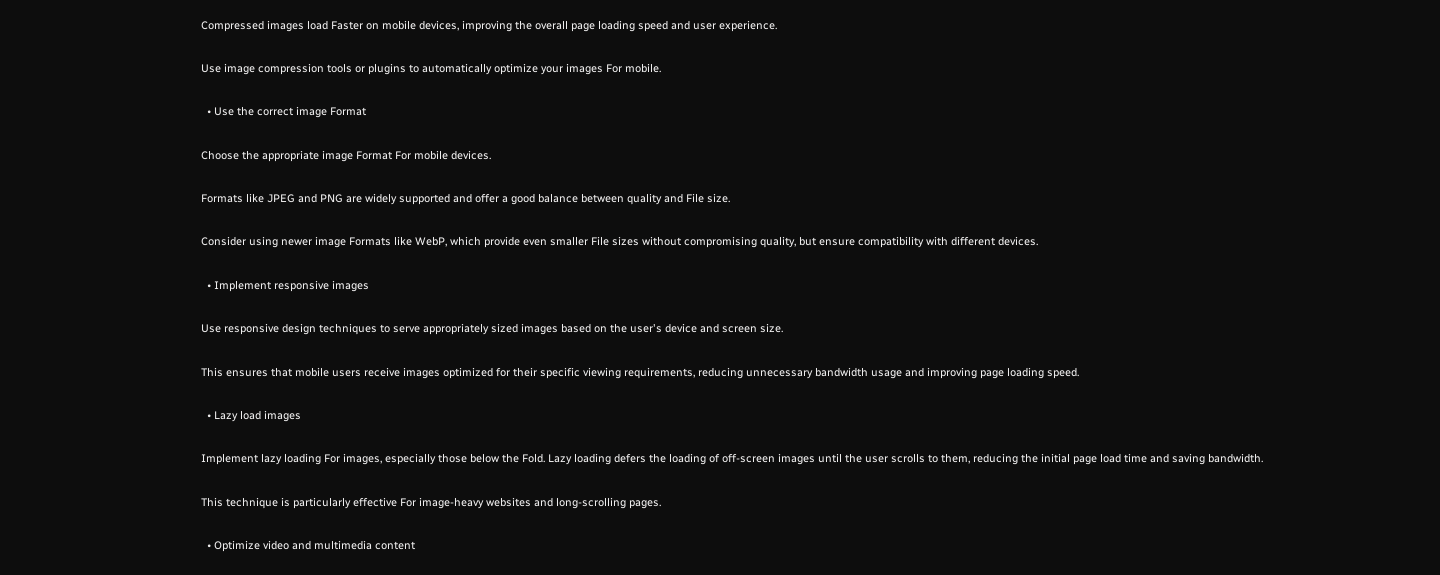Compressed images load Faster on mobile devices, improving the overall page loading speed and user experience.

Use image compression tools or plugins to automatically optimize your images For mobile.

  • Use the correct image Format

Choose the appropriate image Format For mobile devices.

Formats like JPEG and PNG are widely supported and offer a good balance between quality and File size.

Consider using newer image Formats like WebP, which provide even smaller File sizes without compromising quality, but ensure compatibility with different devices.

  • Implement responsive images

Use responsive design techniques to serve appropriately sized images based on the user's device and screen size.

This ensures that mobile users receive images optimized for their specific viewing requirements, reducing unnecessary bandwidth usage and improving page loading speed.

  • Lazy load images

Implement lazy loading For images, especially those below the Fold. Lazy loading defers the loading of off-screen images until the user scrolls to them, reducing the initial page load time and saving bandwidth.

This technique is particularly effective For image-heavy websites and long-scrolling pages.

  • Optimize video and multimedia content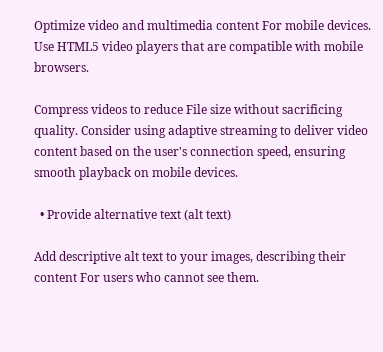Optimize video and multimedia content For mobile devices. Use HTML5 video players that are compatible with mobile browsers.

Compress videos to reduce File size without sacrificing quality. Consider using adaptive streaming to deliver video content based on the user's connection speed, ensuring smooth playback on mobile devices.

  • Provide alternative text (alt text)

Add descriptive alt text to your images, describing their content For users who cannot see them.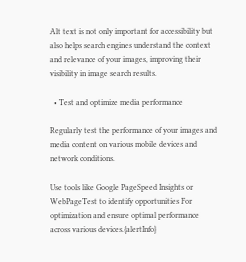Alt text is not only important for accessibility but also helps search engines understand the context and relevance of your images, improving their visibility in image search results.

  • Test and optimize media performance

Regularly test the performance of your images and media content on various mobile devices and network conditions.

Use tools like Google PageSpeed Insights or WebPageTest to identify opportunities For optimization and ensure optimal performance across various devices.{alertInfo}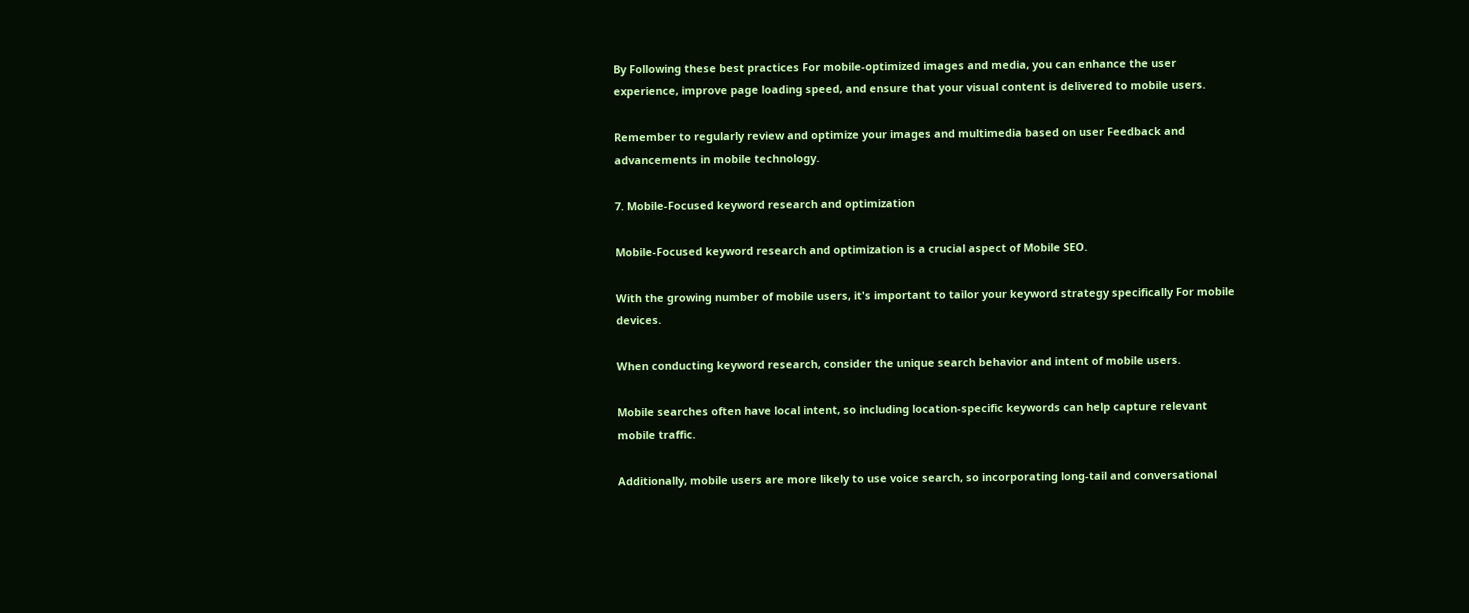By Following these best practices For mobile-optimized images and media, you can enhance the user experience, improve page loading speed, and ensure that your visual content is delivered to mobile users.

Remember to regularly review and optimize your images and multimedia based on user Feedback and advancements in mobile technology.

7. Mobile-Focused keyword research and optimization

Mobile-Focused keyword research and optimization is a crucial aspect of Mobile SEO.

With the growing number of mobile users, it's important to tailor your keyword strategy specifically For mobile devices.

When conducting keyword research, consider the unique search behavior and intent of mobile users.

Mobile searches often have local intent, so including location-specific keywords can help capture relevant mobile traffic.

Additionally, mobile users are more likely to use voice search, so incorporating long-tail and conversational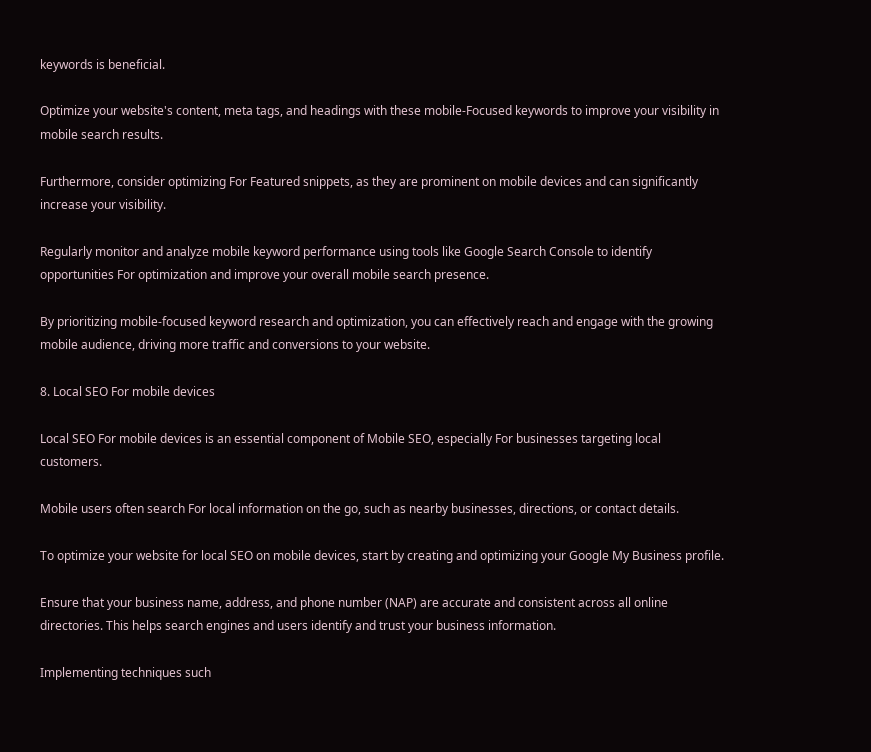keywords is beneficial.

Optimize your website's content, meta tags, and headings with these mobile-Focused keywords to improve your visibility in mobile search results.

Furthermore, consider optimizing For Featured snippets, as they are prominent on mobile devices and can significantly increase your visibility.

Regularly monitor and analyze mobile keyword performance using tools like Google Search Console to identify opportunities For optimization and improve your overall mobile search presence.

By prioritizing mobile-focused keyword research and optimization, you can effectively reach and engage with the growing mobile audience, driving more traffic and conversions to your website.

8. Local SEO For mobile devices

Local SEO For mobile devices is an essential component of Mobile SEO, especially For businesses targeting local customers.

Mobile users often search For local information on the go, such as nearby businesses, directions, or contact details.

To optimize your website for local SEO on mobile devices, start by creating and optimizing your Google My Business profile.

Ensure that your business name, address, and phone number (NAP) are accurate and consistent across all online directories. This helps search engines and users identify and trust your business information.

Implementing techniques such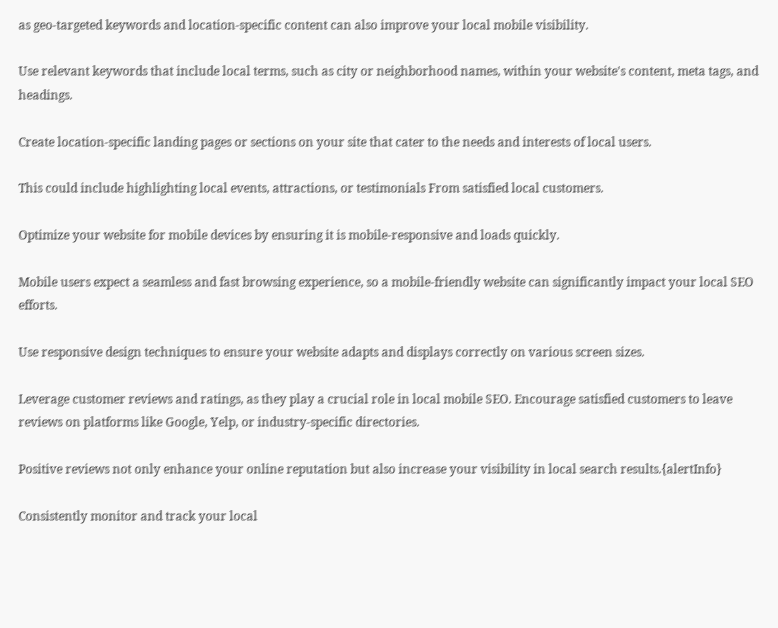as geo-targeted keywords and location-specific content can also improve your local mobile visibility.

Use relevant keywords that include local terms, such as city or neighborhood names, within your website's content, meta tags, and headings.

Create location-specific landing pages or sections on your site that cater to the needs and interests of local users.

This could include highlighting local events, attractions, or testimonials From satisfied local customers.

Optimize your website for mobile devices by ensuring it is mobile-responsive and loads quickly.

Mobile users expect a seamless and fast browsing experience, so a mobile-friendly website can significantly impact your local SEO efforts.

Use responsive design techniques to ensure your website adapts and displays correctly on various screen sizes.

Leverage customer reviews and ratings, as they play a crucial role in local mobile SEO. Encourage satisfied customers to leave reviews on platforms like Google, Yelp, or industry-specific directories.

Positive reviews not only enhance your online reputation but also increase your visibility in local search results.{alertInfo}

Consistently monitor and track your local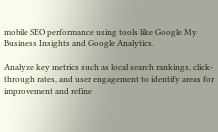mobile SEO performance using tools like Google My Business Insights and Google Analytics.

Analyze key metrics such as local search rankings, click-through rates, and user engagement to identify areas for improvement and refine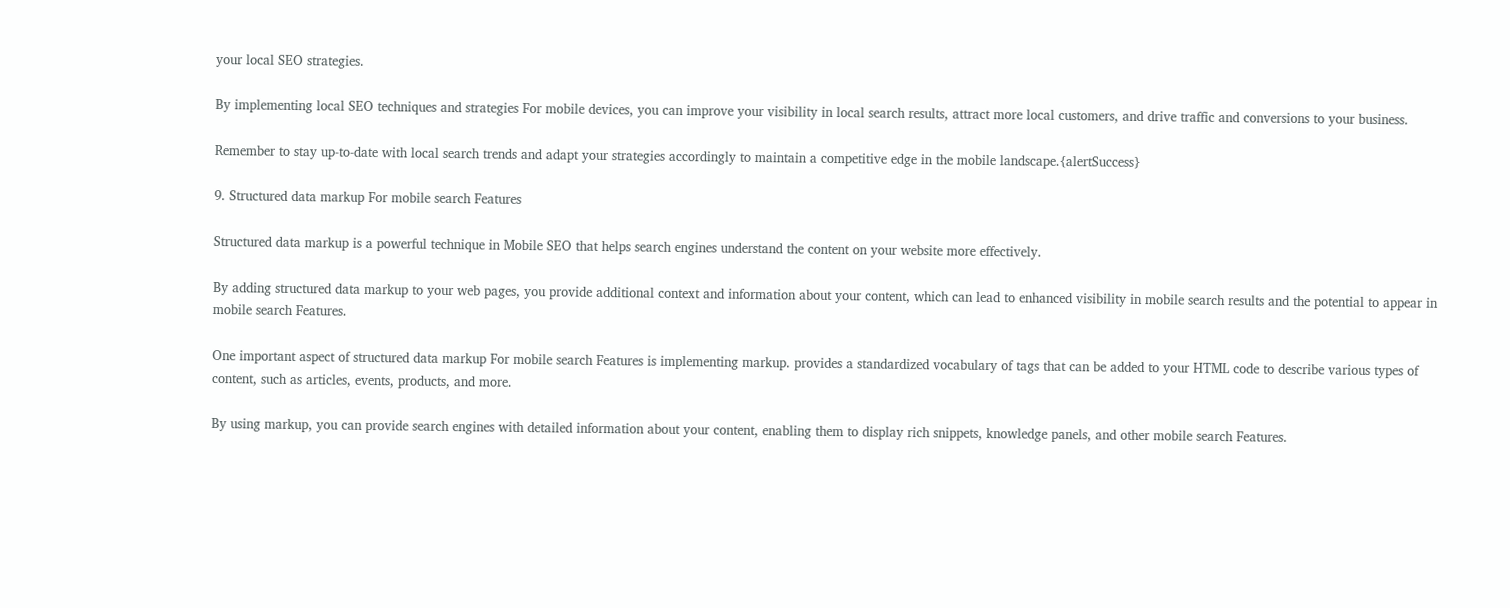your local SEO strategies.

By implementing local SEO techniques and strategies For mobile devices, you can improve your visibility in local search results, attract more local customers, and drive traffic and conversions to your business.

Remember to stay up-to-date with local search trends and adapt your strategies accordingly to maintain a competitive edge in the mobile landscape.{alertSuccess}

9. Structured data markup For mobile search Features

Structured data markup is a powerful technique in Mobile SEO that helps search engines understand the content on your website more effectively.

By adding structured data markup to your web pages, you provide additional context and information about your content, which can lead to enhanced visibility in mobile search results and the potential to appear in mobile search Features.

One important aspect of structured data markup For mobile search Features is implementing markup. provides a standardized vocabulary of tags that can be added to your HTML code to describe various types of content, such as articles, events, products, and more.

By using markup, you can provide search engines with detailed information about your content, enabling them to display rich snippets, knowledge panels, and other mobile search Features.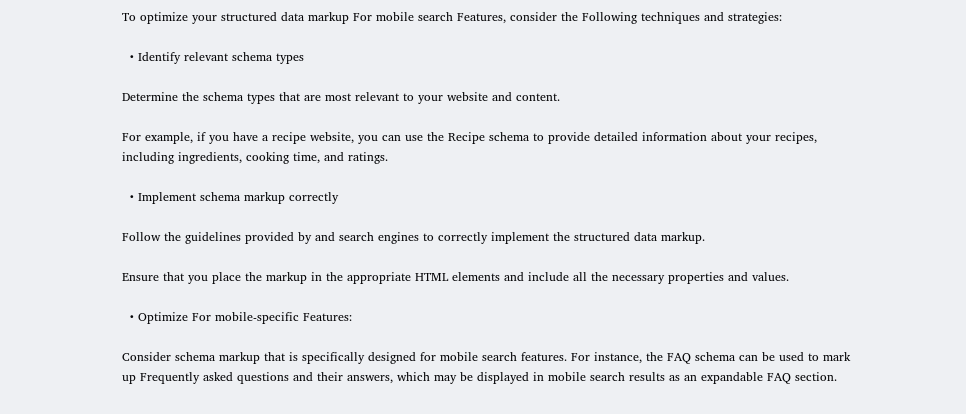To optimize your structured data markup For mobile search Features, consider the Following techniques and strategies:

  • Identify relevant schema types

Determine the schema types that are most relevant to your website and content.

For example, if you have a recipe website, you can use the Recipe schema to provide detailed information about your recipes, including ingredients, cooking time, and ratings.

  • Implement schema markup correctly

Follow the guidelines provided by and search engines to correctly implement the structured data markup.

Ensure that you place the markup in the appropriate HTML elements and include all the necessary properties and values.

  • Optimize For mobile-specific Features:

Consider schema markup that is specifically designed for mobile search features. For instance, the FAQ schema can be used to mark up Frequently asked questions and their answers, which may be displayed in mobile search results as an expandable FAQ section.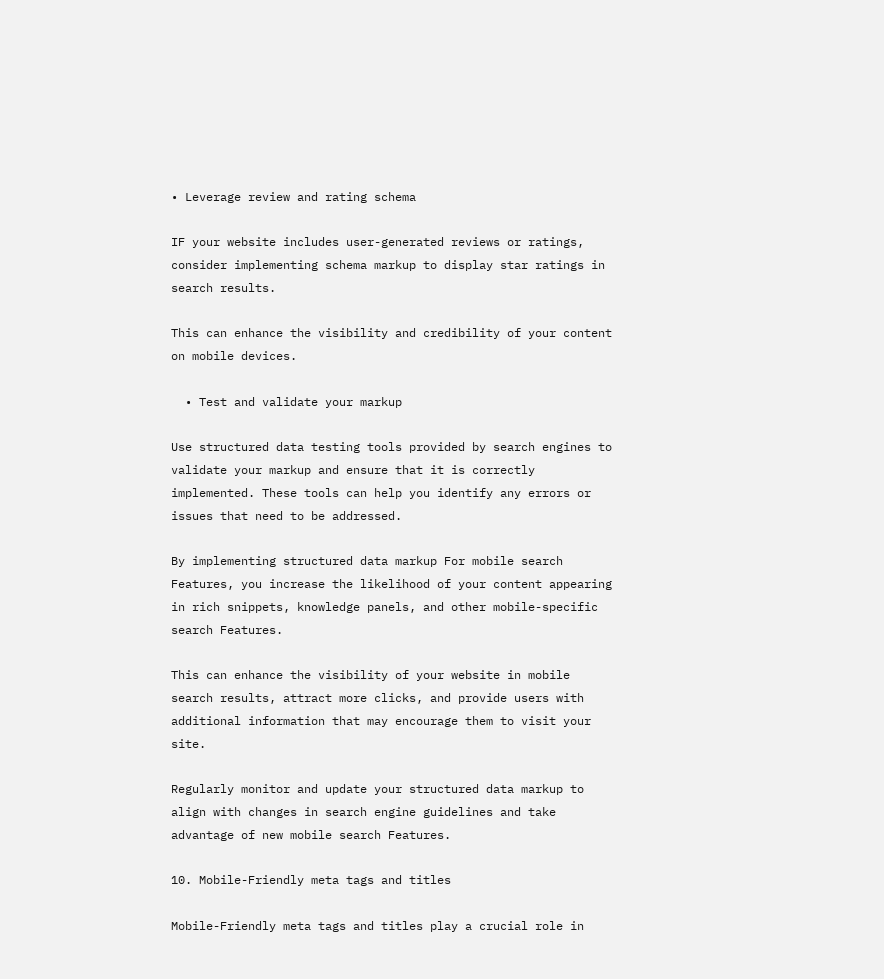• Leverage review and rating schema

IF your website includes user-generated reviews or ratings, consider implementing schema markup to display star ratings in search results.

This can enhance the visibility and credibility of your content on mobile devices.

  • Test and validate your markup

Use structured data testing tools provided by search engines to validate your markup and ensure that it is correctly implemented. These tools can help you identify any errors or issues that need to be addressed.

By implementing structured data markup For mobile search Features, you increase the likelihood of your content appearing in rich snippets, knowledge panels, and other mobile-specific search Features.

This can enhance the visibility of your website in mobile search results, attract more clicks, and provide users with additional information that may encourage them to visit your site.

Regularly monitor and update your structured data markup to align with changes in search engine guidelines and take advantage of new mobile search Features.

10. Mobile-Friendly meta tags and titles

Mobile-Friendly meta tags and titles play a crucial role in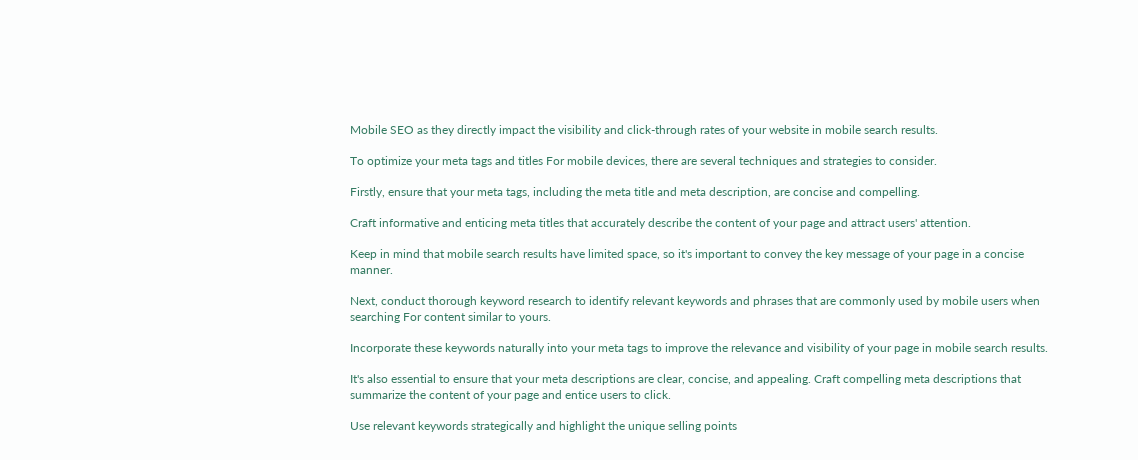Mobile SEO as they directly impact the visibility and click-through rates of your website in mobile search results.

To optimize your meta tags and titles For mobile devices, there are several techniques and strategies to consider.

Firstly, ensure that your meta tags, including the meta title and meta description, are concise and compelling.

Craft informative and enticing meta titles that accurately describe the content of your page and attract users' attention.

Keep in mind that mobile search results have limited space, so it's important to convey the key message of your page in a concise manner.

Next, conduct thorough keyword research to identify relevant keywords and phrases that are commonly used by mobile users when searching For content similar to yours.

Incorporate these keywords naturally into your meta tags to improve the relevance and visibility of your page in mobile search results.

It's also essential to ensure that your meta descriptions are clear, concise, and appealing. Craft compelling meta descriptions that summarize the content of your page and entice users to click.

Use relevant keywords strategically and highlight the unique selling points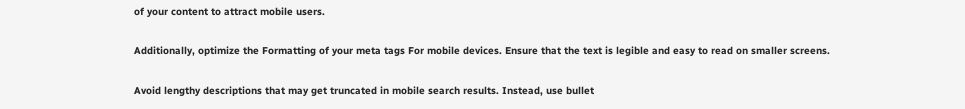of your content to attract mobile users.

Additionally, optimize the Formatting of your meta tags For mobile devices. Ensure that the text is legible and easy to read on smaller screens.

Avoid lengthy descriptions that may get truncated in mobile search results. Instead, use bullet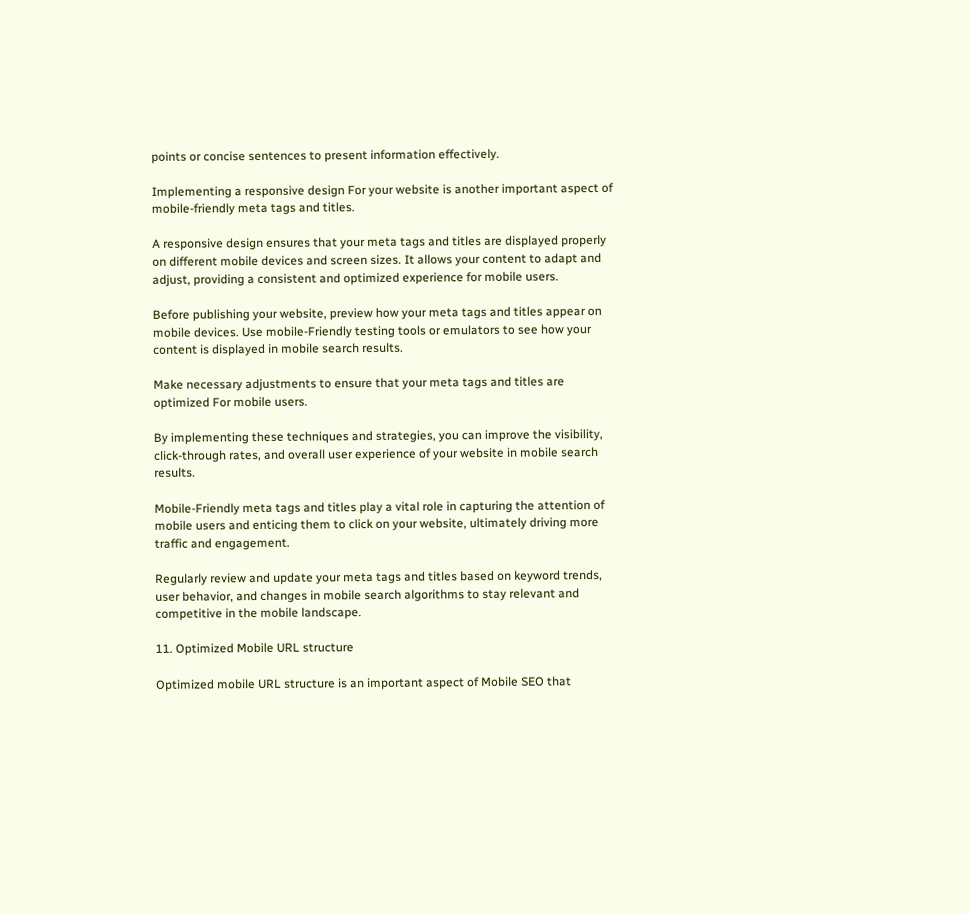points or concise sentences to present information effectively.

Implementing a responsive design For your website is another important aspect of mobile-friendly meta tags and titles.

A responsive design ensures that your meta tags and titles are displayed properly on different mobile devices and screen sizes. It allows your content to adapt and adjust, providing a consistent and optimized experience for mobile users.

Before publishing your website, preview how your meta tags and titles appear on mobile devices. Use mobile-Friendly testing tools or emulators to see how your content is displayed in mobile search results.

Make necessary adjustments to ensure that your meta tags and titles are optimized For mobile users.

By implementing these techniques and strategies, you can improve the visibility, click-through rates, and overall user experience of your website in mobile search results.

Mobile-Friendly meta tags and titles play a vital role in capturing the attention of mobile users and enticing them to click on your website, ultimately driving more traffic and engagement.

Regularly review and update your meta tags and titles based on keyword trends, user behavior, and changes in mobile search algorithms to stay relevant and competitive in the mobile landscape.

11. Optimized Mobile URL structure

Optimized mobile URL structure is an important aspect of Mobile SEO that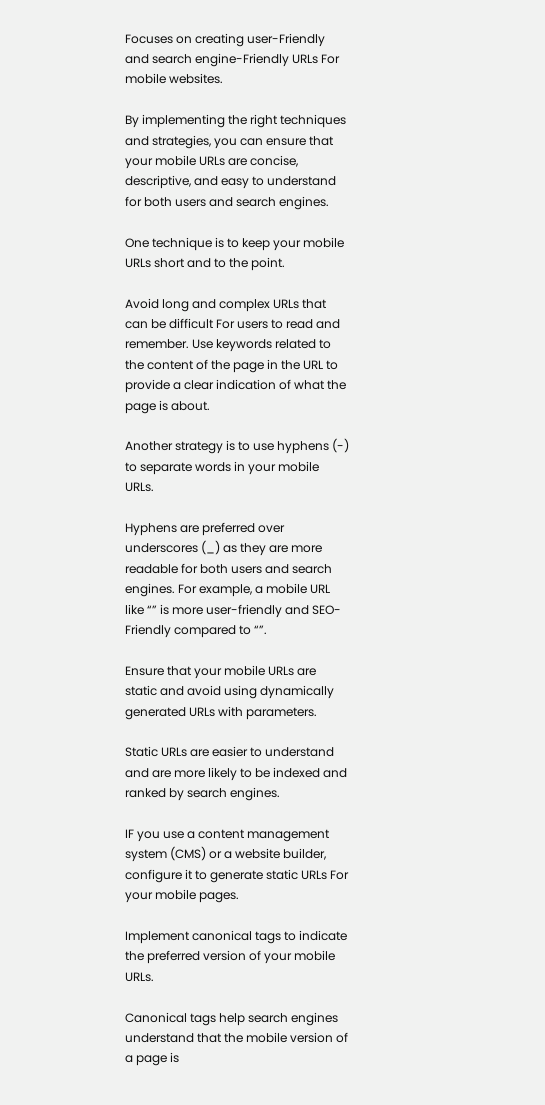Focuses on creating user-Friendly and search engine-Friendly URLs For mobile websites.

By implementing the right techniques and strategies, you can ensure that your mobile URLs are concise, descriptive, and easy to understand for both users and search engines.

One technique is to keep your mobile URLs short and to the point.

Avoid long and complex URLs that can be difficult For users to read and remember. Use keywords related to the content of the page in the URL to provide a clear indication of what the page is about.

Another strategy is to use hyphens (-) to separate words in your mobile URLs.

Hyphens are preferred over underscores (_) as they are more readable for both users and search engines. For example, a mobile URL like “” is more user-friendly and SEO-Friendly compared to “”.

Ensure that your mobile URLs are static and avoid using dynamically generated URLs with parameters.

Static URLs are easier to understand and are more likely to be indexed and ranked by search engines.

IF you use a content management system (CMS) or a website builder, configure it to generate static URLs For your mobile pages.

Implement canonical tags to indicate the preferred version of your mobile URLs.

Canonical tags help search engines understand that the mobile version of a page is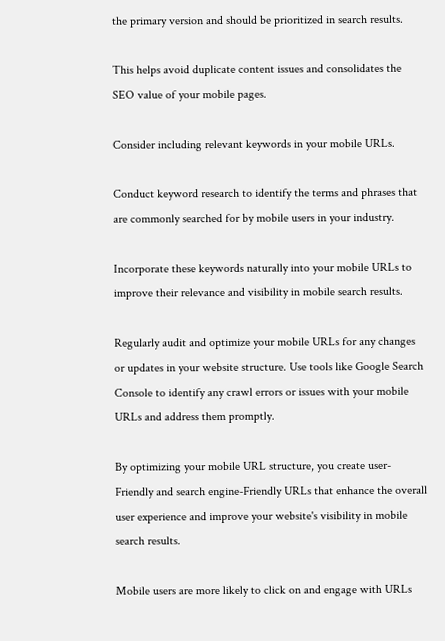the primary version and should be prioritized in search results.

This helps avoid duplicate content issues and consolidates the SEO value of your mobile pages.

Consider including relevant keywords in your mobile URLs.

Conduct keyword research to identify the terms and phrases that are commonly searched for by mobile users in your industry.

Incorporate these keywords naturally into your mobile URLs to improve their relevance and visibility in mobile search results.

Regularly audit and optimize your mobile URLs for any changes or updates in your website structure. Use tools like Google Search Console to identify any crawl errors or issues with your mobile URLs and address them promptly.

By optimizing your mobile URL structure, you create user-Friendly and search engine-Friendly URLs that enhance the overall user experience and improve your website's visibility in mobile search results.

Mobile users are more likely to click on and engage with URLs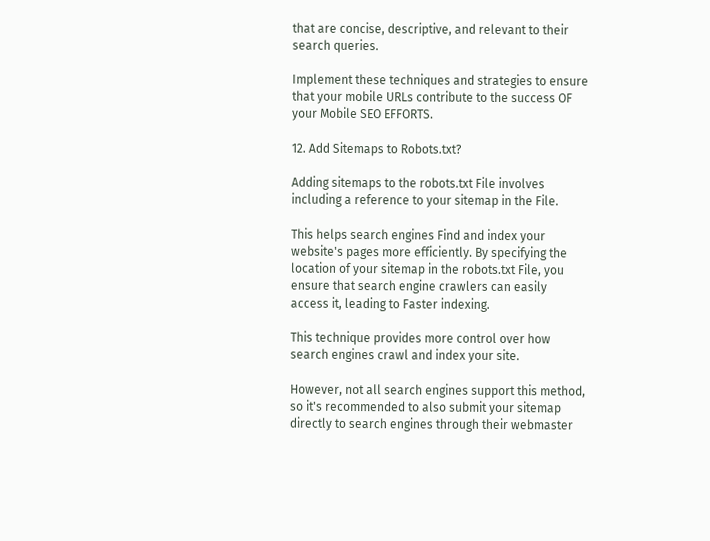that are concise, descriptive, and relevant to their search queries.

Implement these techniques and strategies to ensure that your mobile URLs contribute to the success OF your Mobile SEO EFFORTS.

12. Add Sitemaps to Robots.txt?

Adding sitemaps to the robots.txt File involves including a reference to your sitemap in the File.

This helps search engines Find and index your website's pages more efficiently. By specifying the location of your sitemap in the robots.txt File, you ensure that search engine crawlers can easily access it, leading to Faster indexing.

This technique provides more control over how search engines crawl and index your site.

However, not all search engines support this method, so it's recommended to also submit your sitemap directly to search engines through their webmaster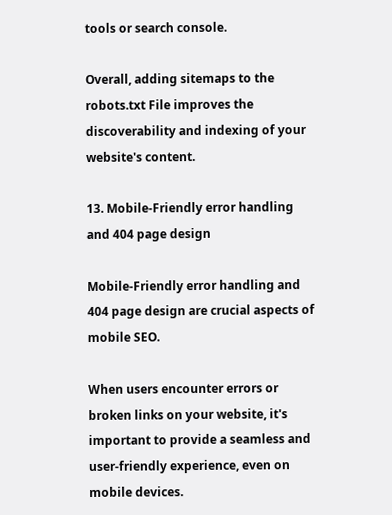tools or search console.

Overall, adding sitemaps to the robots.txt File improves the discoverability and indexing of your website's content.

13. Mobile-Friendly error handling and 404 page design

Mobile-Friendly error handling and 404 page design are crucial aspects of mobile SEO.

When users encounter errors or broken links on your website, it's important to provide a seamless and user-friendly experience, even on mobile devices.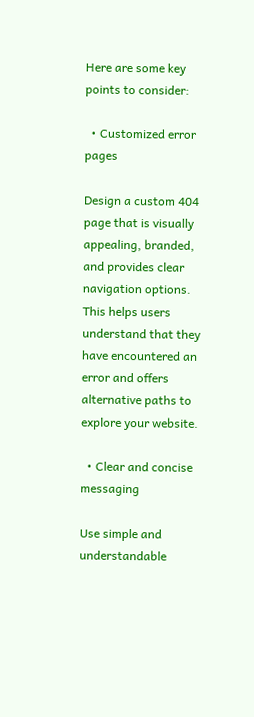Here are some key points to consider:

  • Customized error pages

Design a custom 404 page that is visually appealing, branded, and provides clear navigation options. This helps users understand that they have encountered an error and offers alternative paths to explore your website.

  • Clear and concise messaging

Use simple and understandable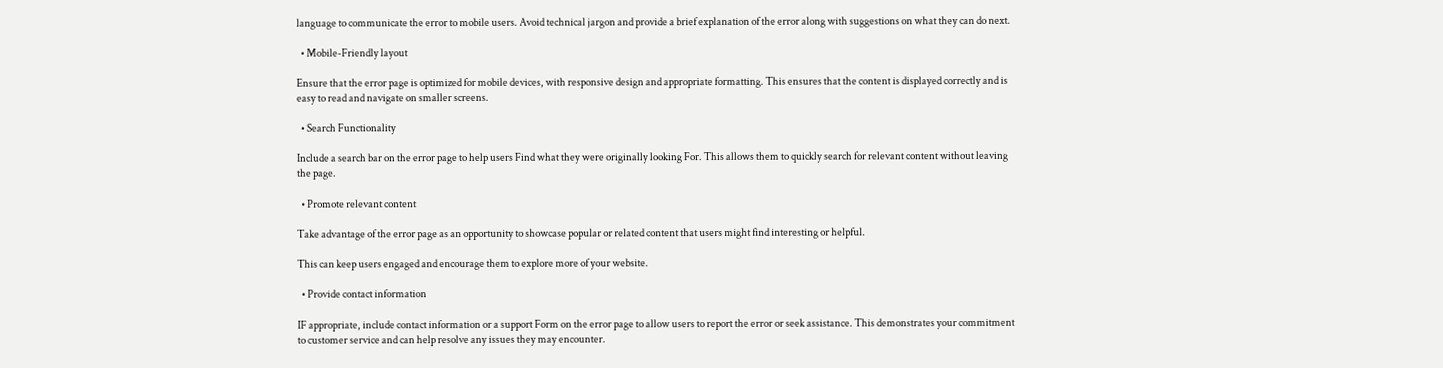language to communicate the error to mobile users. Avoid technical jargon and provide a brief explanation of the error along with suggestions on what they can do next.

  • Mobile-Friendly layout

Ensure that the error page is optimized for mobile devices, with responsive design and appropriate formatting. This ensures that the content is displayed correctly and is easy to read and navigate on smaller screens.

  • Search Functionality

Include a search bar on the error page to help users Find what they were originally looking For. This allows them to quickly search for relevant content without leaving the page.

  • Promote relevant content

Take advantage of the error page as an opportunity to showcase popular or related content that users might find interesting or helpful.

This can keep users engaged and encourage them to explore more of your website.

  • Provide contact information

IF appropriate, include contact information or a support Form on the error page to allow users to report the error or seek assistance. This demonstrates your commitment to customer service and can help resolve any issues they may encounter.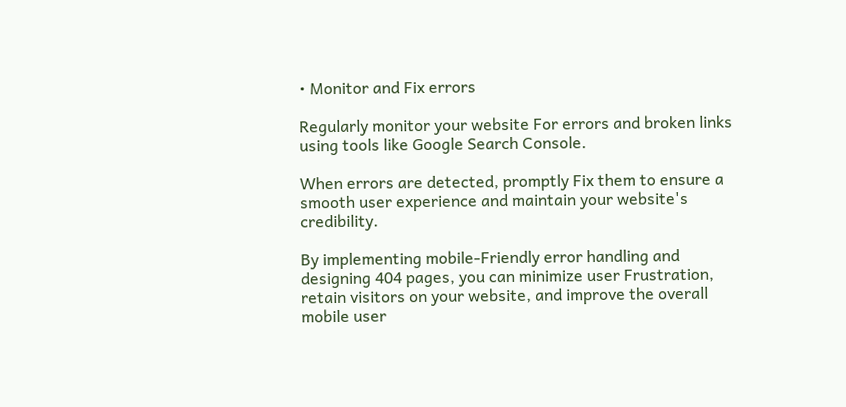• Monitor and Fix errors

Regularly monitor your website For errors and broken links using tools like Google Search Console.

When errors are detected, promptly Fix them to ensure a smooth user experience and maintain your website's credibility.

By implementing mobile-Friendly error handling and designing 404 pages, you can minimize user Frustration, retain visitors on your website, and improve the overall mobile user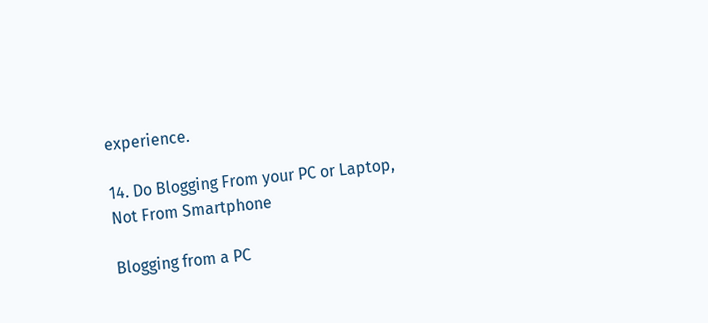experience.

14. Do Blogging From your PC or Laptop, Not From Smartphone

Blogging from a PC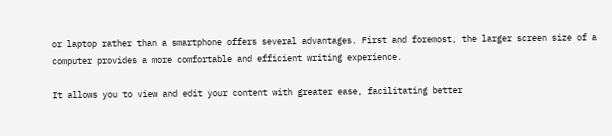or laptop rather than a smartphone offers several advantages. First and foremost, the larger screen size of a computer provides a more comfortable and efficient writing experience.

It allows you to view and edit your content with greater ease, facilitating better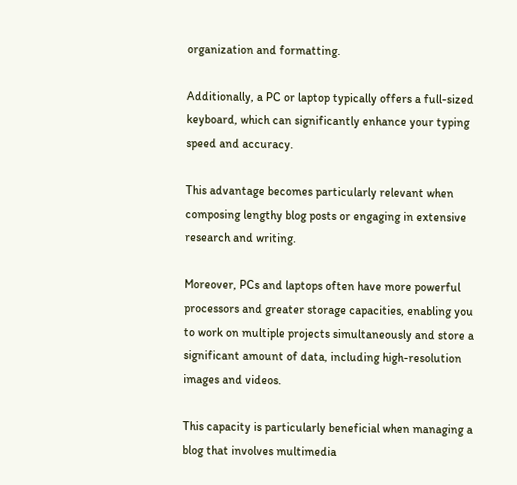organization and formatting.

Additionally, a PC or laptop typically offers a full-sized keyboard, which can significantly enhance your typing speed and accuracy.

This advantage becomes particularly relevant when composing lengthy blog posts or engaging in extensive research and writing.

Moreover, PCs and laptops often have more powerful processors and greater storage capacities, enabling you to work on multiple projects simultaneously and store a significant amount of data, including high-resolution images and videos.

This capacity is particularly beneficial when managing a blog that involves multimedia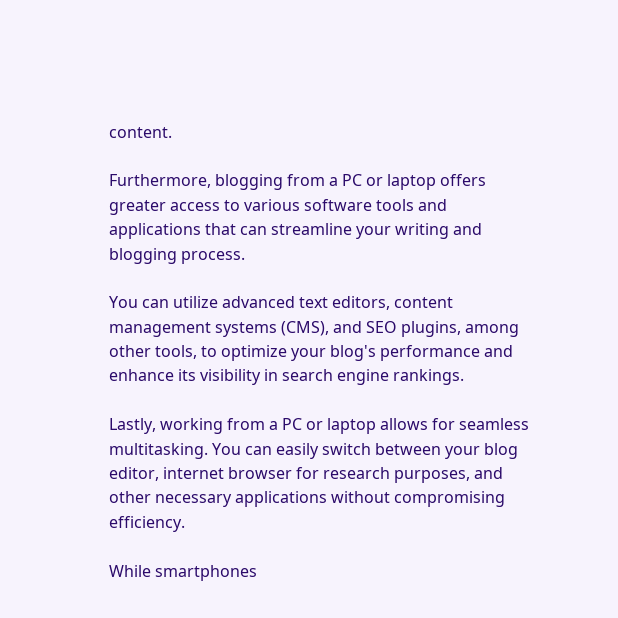content.

Furthermore, blogging from a PC or laptop offers greater access to various software tools and applications that can streamline your writing and blogging process.

You can utilize advanced text editors, content management systems (CMS), and SEO plugins, among other tools, to optimize your blog's performance and enhance its visibility in search engine rankings.

Lastly, working from a PC or laptop allows for seamless multitasking. You can easily switch between your blog editor, internet browser for research purposes, and other necessary applications without compromising efficiency.

While smartphones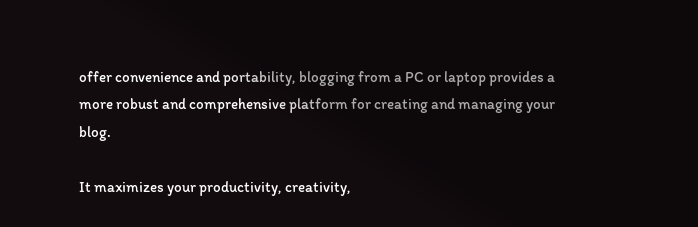offer convenience and portability, blogging from a PC or laptop provides a more robust and comprehensive platform for creating and managing your blog.

It maximizes your productivity, creativity,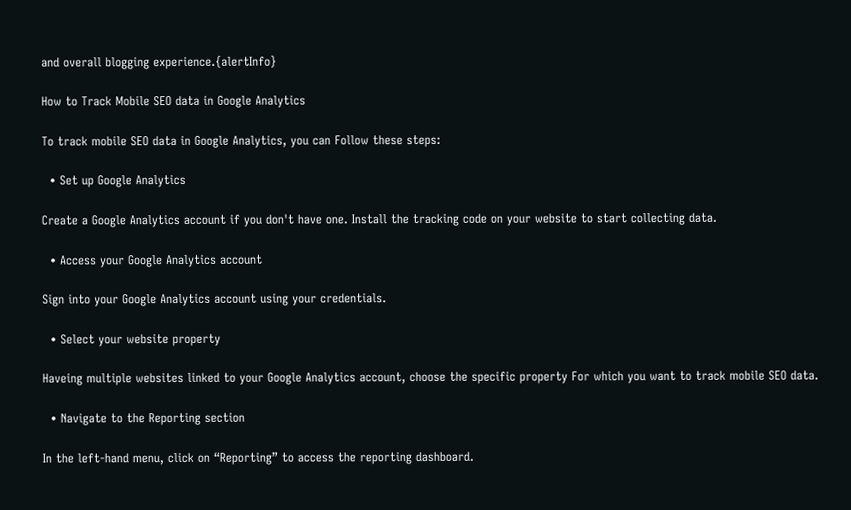and overall blogging experience.{alertInfo}

How to Track Mobile SEO data in Google Analytics

To track mobile SEO data in Google Analytics, you can Follow these steps:

  • Set up Google Analytics

Create a Google Analytics account if you don't have one. Install the tracking code on your website to start collecting data.

  • Access your Google Analytics account

Sign into your Google Analytics account using your credentials.

  • Select your website property

Haveing multiple websites linked to your Google Analytics account, choose the specific property For which you want to track mobile SEO data.

  • Navigate to the Reporting section

In the left-hand menu, click on “Reporting” to access the reporting dashboard.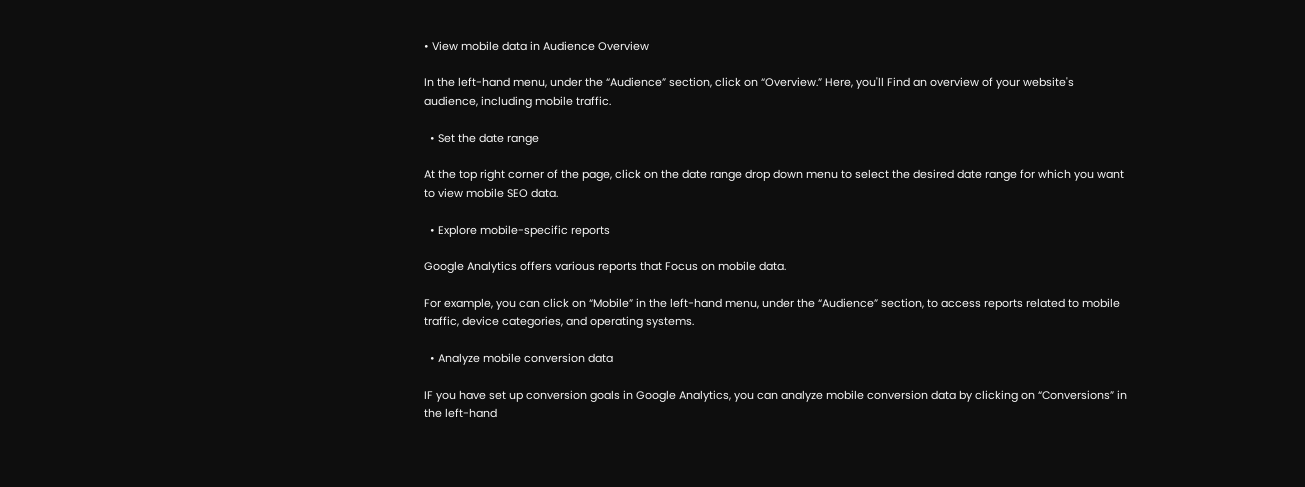• View mobile data in Audience Overview

In the left-hand menu, under the “Audience” section, click on “Overview.” Here, you'll Find an overview of your website's audience, including mobile traffic.

  • Set the date range

At the top right corner of the page, click on the date range drop down menu to select the desired date range for which you want to view mobile SEO data.

  • Explore mobile-specific reports

Google Analytics offers various reports that Focus on mobile data.

For example, you can click on “Mobile” in the left-hand menu, under the “Audience” section, to access reports related to mobile traffic, device categories, and operating systems.

  • Analyze mobile conversion data

IF you have set up conversion goals in Google Analytics, you can analyze mobile conversion data by clicking on “Conversions” in the left-hand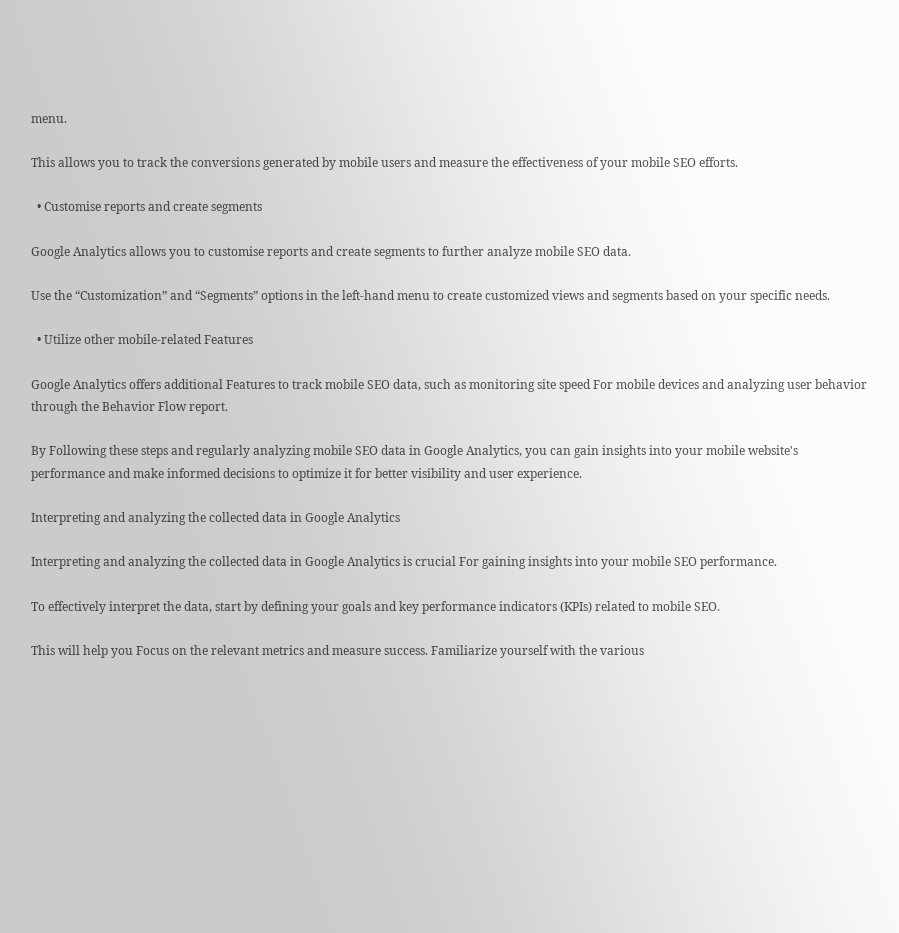menu.

This allows you to track the conversions generated by mobile users and measure the effectiveness of your mobile SEO efforts.

  • Customise reports and create segments

Google Analytics allows you to customise reports and create segments to further analyze mobile SEO data.

Use the “Customization” and “Segments” options in the left-hand menu to create customized views and segments based on your specific needs.

  • Utilize other mobile-related Features

Google Analytics offers additional Features to track mobile SEO data, such as monitoring site speed For mobile devices and analyzing user behavior through the Behavior Flow report.

By Following these steps and regularly analyzing mobile SEO data in Google Analytics, you can gain insights into your mobile website's performance and make informed decisions to optimize it for better visibility and user experience.

Interpreting and analyzing the collected data in Google Analytics

Interpreting and analyzing the collected data in Google Analytics is crucial For gaining insights into your mobile SEO performance.

To effectively interpret the data, start by defining your goals and key performance indicators (KPIs) related to mobile SEO.

This will help you Focus on the relevant metrics and measure success. Familiarize yourself with the various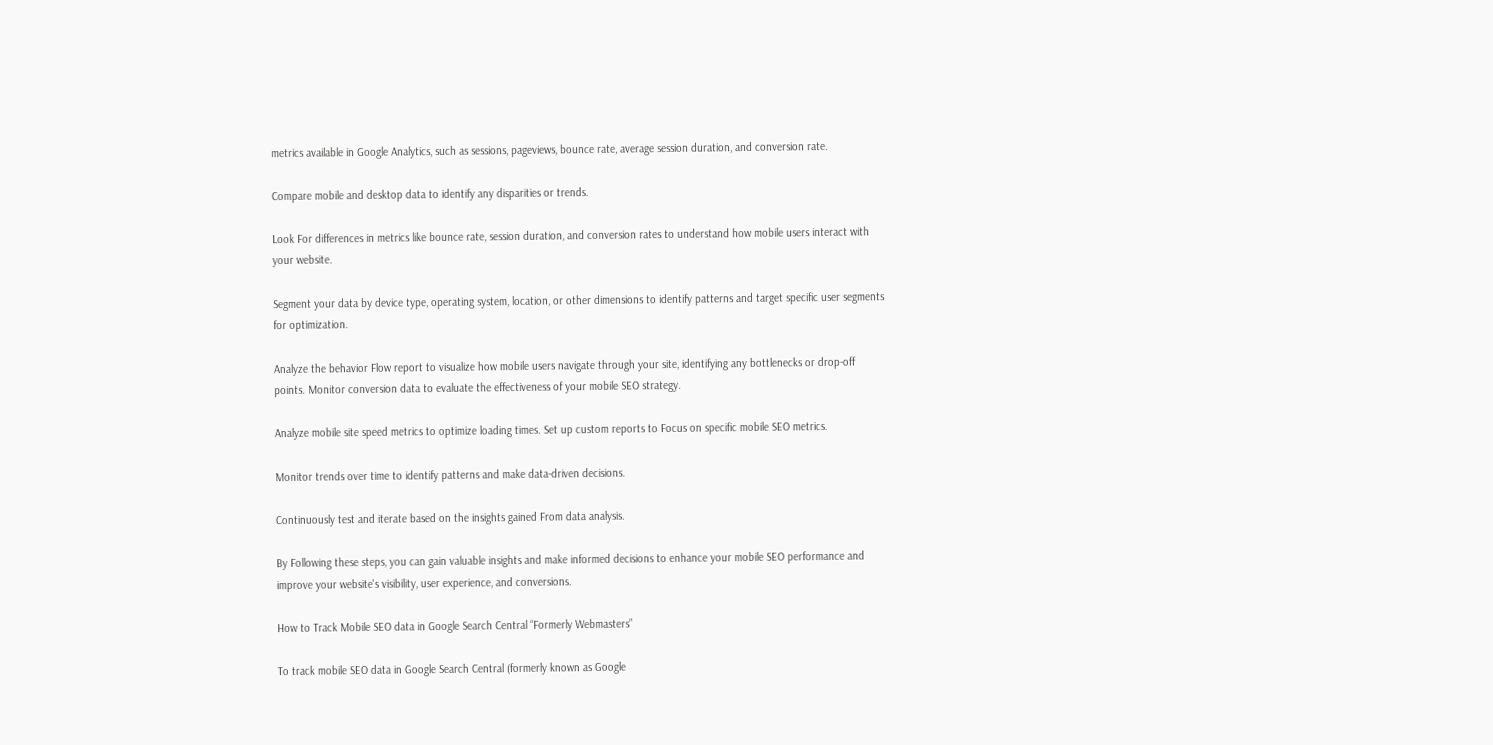metrics available in Google Analytics, such as sessions, pageviews, bounce rate, average session duration, and conversion rate.

Compare mobile and desktop data to identify any disparities or trends.

Look For differences in metrics like bounce rate, session duration, and conversion rates to understand how mobile users interact with your website.

Segment your data by device type, operating system, location, or other dimensions to identify patterns and target specific user segments for optimization.

Analyze the behavior Flow report to visualize how mobile users navigate through your site, identifying any bottlenecks or drop-off points. Monitor conversion data to evaluate the effectiveness of your mobile SEO strategy.

Analyze mobile site speed metrics to optimize loading times. Set up custom reports to Focus on specific mobile SEO metrics.

Monitor trends over time to identify patterns and make data-driven decisions.

Continuously test and iterate based on the insights gained From data analysis.

By Following these steps, you can gain valuable insights and make informed decisions to enhance your mobile SEO performance and improve your website's visibility, user experience, and conversions.

How to Track Mobile SEO data in Google Search Central “Formerly Webmasters”

To track mobile SEO data in Google Search Central (formerly known as Google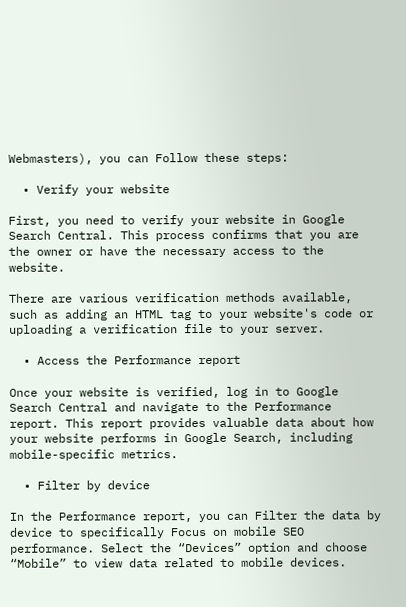Webmasters), you can Follow these steps:

  • Verify your website

First, you need to verify your website in Google Search Central. This process confirms that you are the owner or have the necessary access to the website.

There are various verification methods available, such as adding an HTML tag to your website's code or uploading a verification file to your server.

  • Access the Performance report

Once your website is verified, log in to Google Search Central and navigate to the Performance report. This report provides valuable data about how your website performs in Google Search, including mobile-specific metrics.

  • Filter by device

In the Performance report, you can Filter the data by device to specifically Focus on mobile SEO performance. Select the “Devices” option and choose “Mobile” to view data related to mobile devices.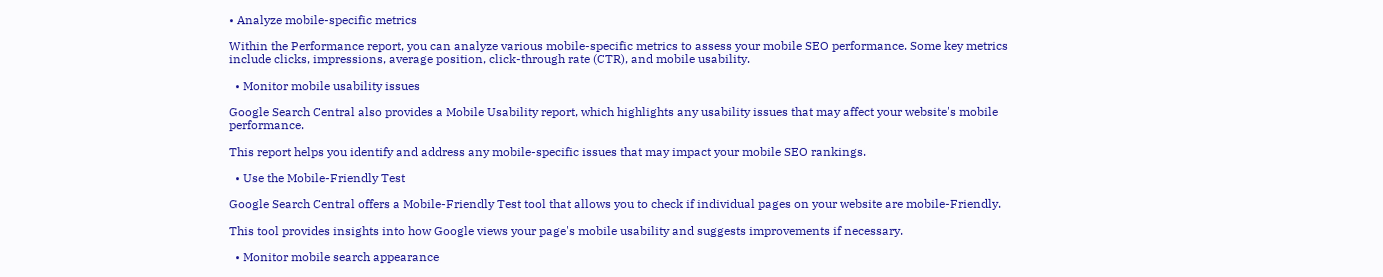• Analyze mobile-specific metrics

Within the Performance report, you can analyze various mobile-specific metrics to assess your mobile SEO performance. Some key metrics include clicks, impressions, average position, click-through rate (CTR), and mobile usability.

  • Monitor mobile usability issues

Google Search Central also provides a Mobile Usability report, which highlights any usability issues that may affect your website's mobile performance.

This report helps you identify and address any mobile-specific issues that may impact your mobile SEO rankings.

  • Use the Mobile-Friendly Test

Google Search Central offers a Mobile-Friendly Test tool that allows you to check if individual pages on your website are mobile-Friendly.

This tool provides insights into how Google views your page's mobile usability and suggests improvements if necessary.

  • Monitor mobile search appearance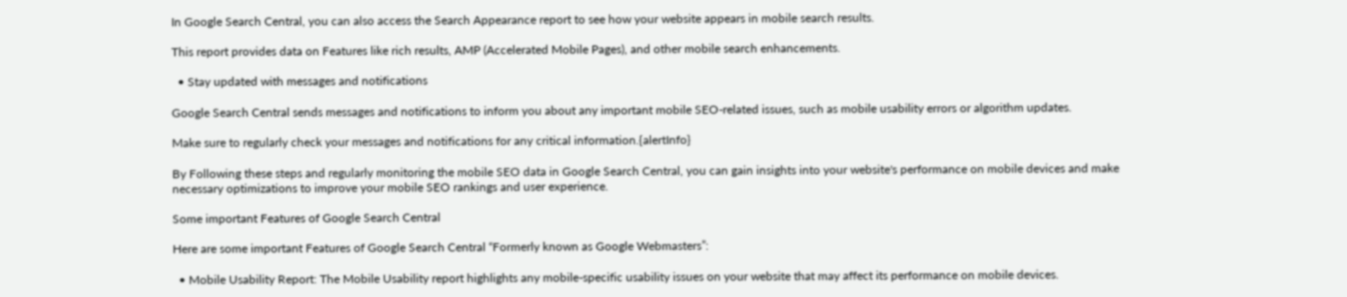In Google Search Central, you can also access the Search Appearance report to see how your website appears in mobile search results.

This report provides data on Features like rich results, AMP (Accelerated Mobile Pages), and other mobile search enhancements.

  • Stay updated with messages and notifications

Google Search Central sends messages and notifications to inform you about any important mobile SEO-related issues, such as mobile usability errors or algorithm updates.

Make sure to regularly check your messages and notifications for any critical information.{alertInfo}

By Following these steps and regularly monitoring the mobile SEO data in Google Search Central, you can gain insights into your website's performance on mobile devices and make necessary optimizations to improve your mobile SEO rankings and user experience.

Some important Features of Google Search Central

Here are some important Features of Google Search Central “Formerly known as Google Webmasters”:

  • Mobile Usability Report: The Mobile Usability report highlights any mobile-specific usability issues on your website that may affect its performance on mobile devices.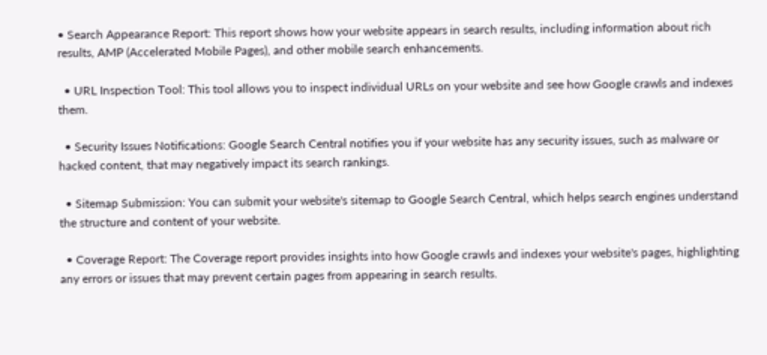• Search Appearance Report: This report shows how your website appears in search results, including information about rich results, AMP (Accelerated Mobile Pages), and other mobile search enhancements.

  • URL Inspection Tool: This tool allows you to inspect individual URLs on your website and see how Google crawls and indexes them.

  • Security Issues Notifications: Google Search Central notifies you if your website has any security issues, such as malware or hacked content, that may negatively impact its search rankings.

  • Sitemap Submission: You can submit your website's sitemap to Google Search Central, which helps search engines understand the structure and content of your website.

  • Coverage Report: The Coverage report provides insights into how Google crawls and indexes your website's pages, highlighting any errors or issues that may prevent certain pages from appearing in search results.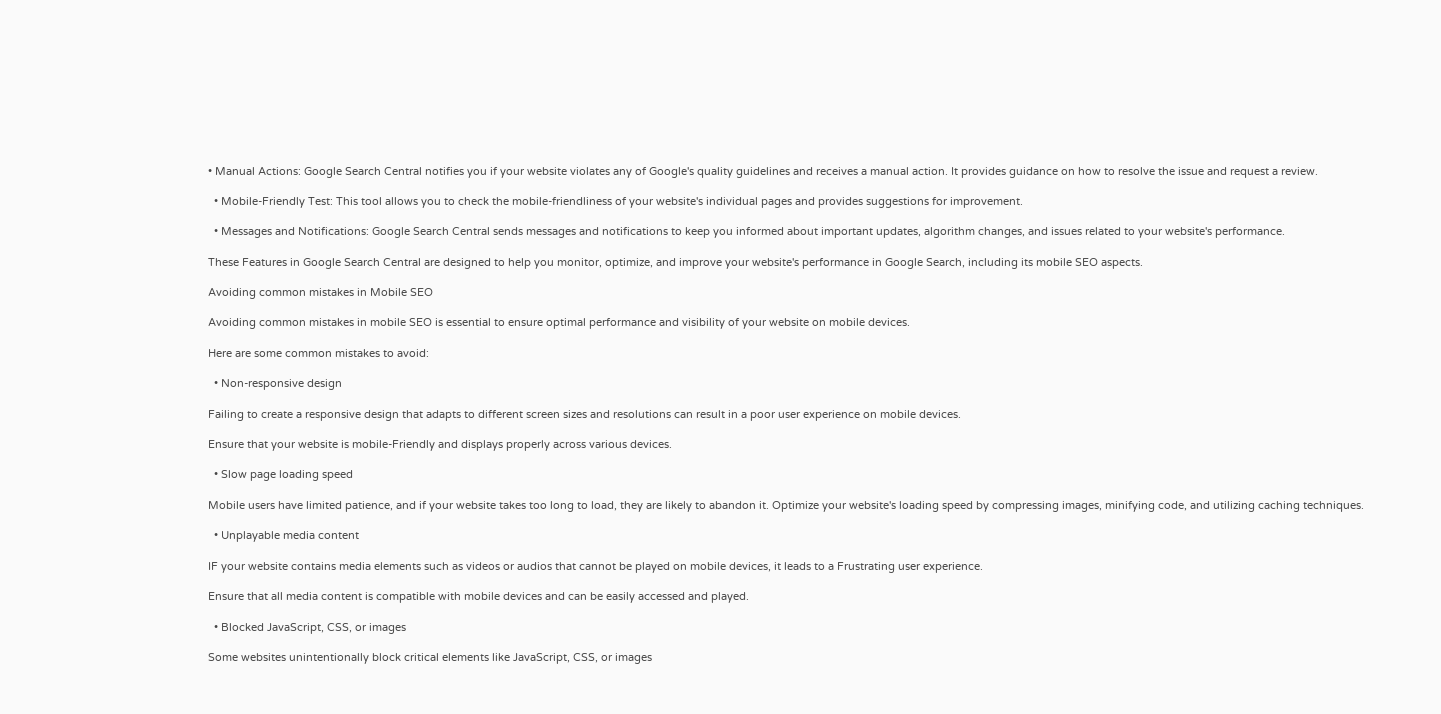• Manual Actions: Google Search Central notifies you if your website violates any of Google's quality guidelines and receives a manual action. It provides guidance on how to resolve the issue and request a review.

  • Mobile-Friendly Test: This tool allows you to check the mobile-friendliness of your website's individual pages and provides suggestions for improvement.

  • Messages and Notifications: Google Search Central sends messages and notifications to keep you informed about important updates, algorithm changes, and issues related to your website's performance.

These Features in Google Search Central are designed to help you monitor, optimize, and improve your website's performance in Google Search, including its mobile SEO aspects.

Avoiding common mistakes in Mobile SEO

Avoiding common mistakes in mobile SEO is essential to ensure optimal performance and visibility of your website on mobile devices.

Here are some common mistakes to avoid:

  • Non-responsive design

Failing to create a responsive design that adapts to different screen sizes and resolutions can result in a poor user experience on mobile devices.

Ensure that your website is mobile-Friendly and displays properly across various devices.

  • Slow page loading speed

Mobile users have limited patience, and if your website takes too long to load, they are likely to abandon it. Optimize your website's loading speed by compressing images, minifying code, and utilizing caching techniques.

  • Unplayable media content

IF your website contains media elements such as videos or audios that cannot be played on mobile devices, it leads to a Frustrating user experience.

Ensure that all media content is compatible with mobile devices and can be easily accessed and played.

  • Blocked JavaScript, CSS, or images

Some websites unintentionally block critical elements like JavaScript, CSS, or images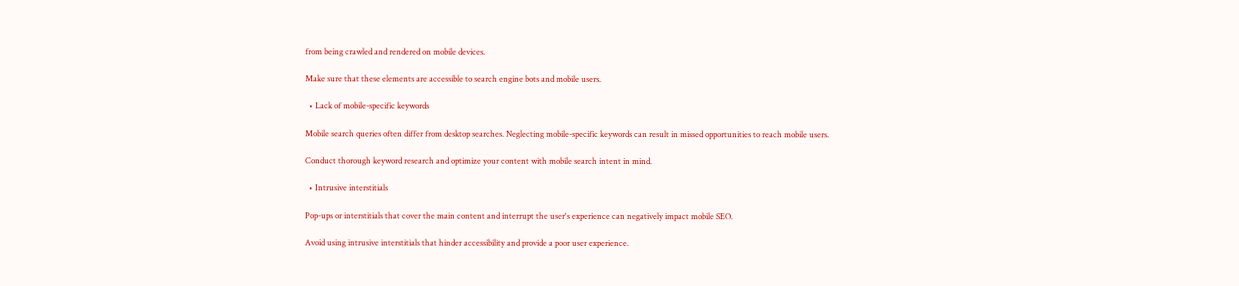from being crawled and rendered on mobile devices.

Make sure that these elements are accessible to search engine bots and mobile users.

  • Lack of mobile-specific keywords

Mobile search queries often differ from desktop searches. Neglecting mobile-specific keywords can result in missed opportunities to reach mobile users.

Conduct thorough keyword research and optimize your content with mobile search intent in mind.

  • Intrusive interstitials

Pop-ups or interstitials that cover the main content and interrupt the user's experience can negatively impact mobile SEO.

Avoid using intrusive interstitials that hinder accessibility and provide a poor user experience.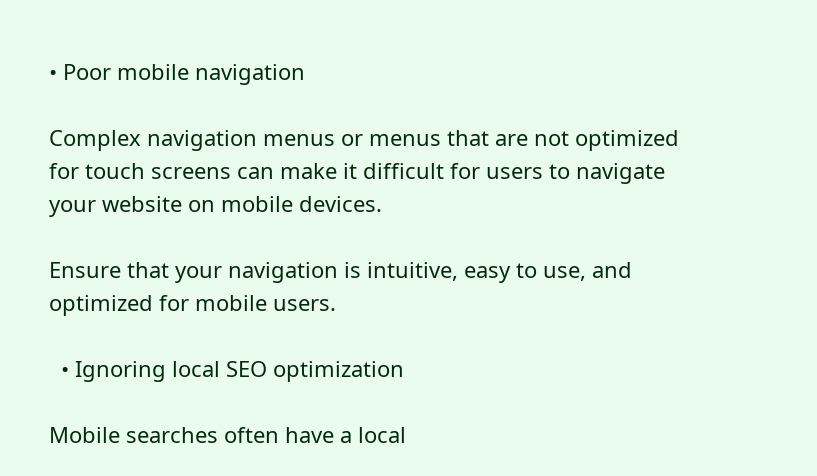• Poor mobile navigation

Complex navigation menus or menus that are not optimized for touch screens can make it difficult for users to navigate your website on mobile devices.

Ensure that your navigation is intuitive, easy to use, and optimized for mobile users.

  • Ignoring local SEO optimization

Mobile searches often have a local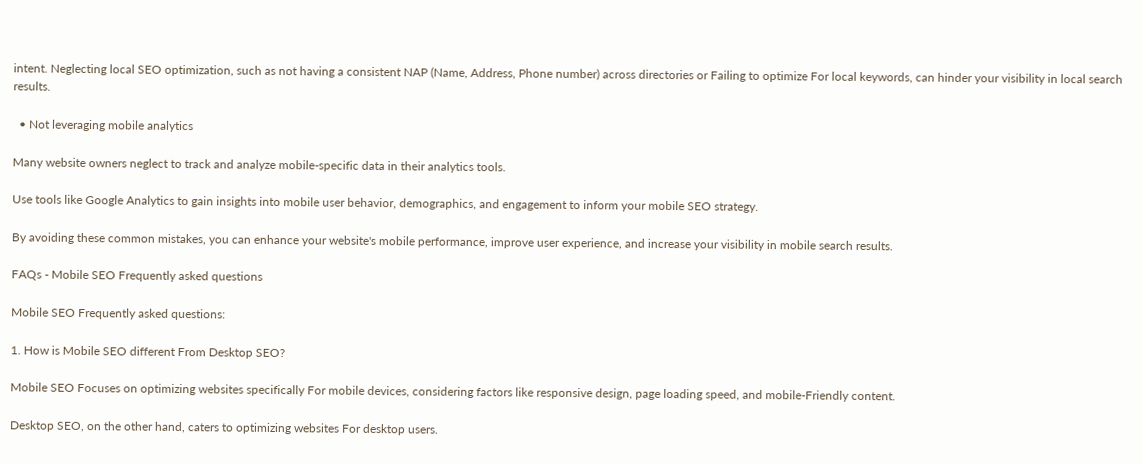intent. Neglecting local SEO optimization, such as not having a consistent NAP (Name, Address, Phone number) across directories or Failing to optimize For local keywords, can hinder your visibility in local search results.

  • Not leveraging mobile analytics

Many website owners neglect to track and analyze mobile-specific data in their analytics tools.

Use tools like Google Analytics to gain insights into mobile user behavior, demographics, and engagement to inform your mobile SEO strategy.

By avoiding these common mistakes, you can enhance your website's mobile performance, improve user experience, and increase your visibility in mobile search results.

FAQs - Mobile SEO Frequently asked questions

Mobile SEO Frequently asked questions:

1. How is Mobile SEO different From Desktop SEO?

Mobile SEO Focuses on optimizing websites specifically For mobile devices, considering factors like responsive design, page loading speed, and mobile-Friendly content.

Desktop SEO, on the other hand, caters to optimizing websites For desktop users.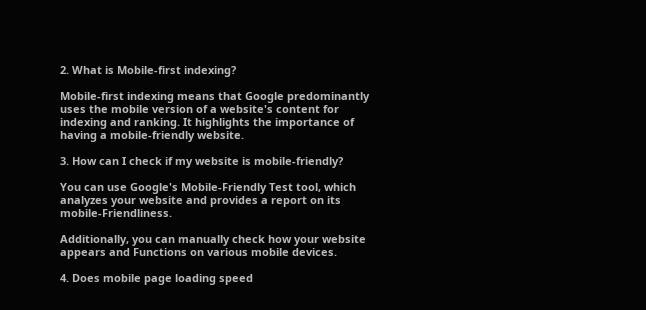2. What is Mobile-first indexing?

Mobile-first indexing means that Google predominantly uses the mobile version of a website's content for indexing and ranking. It highlights the importance of having a mobile-friendly website.

3. How can I check if my website is mobile-friendly?

You can use Google's Mobile-Friendly Test tool, which analyzes your website and provides a report on its mobile-Friendliness.

Additionally, you can manually check how your website appears and Functions on various mobile devices.

4. Does mobile page loading speed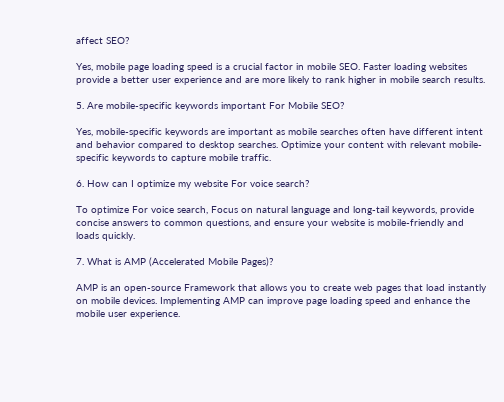affect SEO?

Yes, mobile page loading speed is a crucial factor in mobile SEO. Faster loading websites provide a better user experience and are more likely to rank higher in mobile search results.

5. Are mobile-specific keywords important For Mobile SEO?

Yes, mobile-specific keywords are important as mobile searches often have different intent and behavior compared to desktop searches. Optimize your content with relevant mobile-specific keywords to capture mobile traffic.

6. How can I optimize my website For voice search?

To optimize For voice search, Focus on natural language and long-tail keywords, provide concise answers to common questions, and ensure your website is mobile-friendly and loads quickly.

7. What is AMP (Accelerated Mobile Pages)?

AMP is an open-source Framework that allows you to create web pages that load instantly on mobile devices. Implementing AMP can improve page loading speed and enhance the mobile user experience.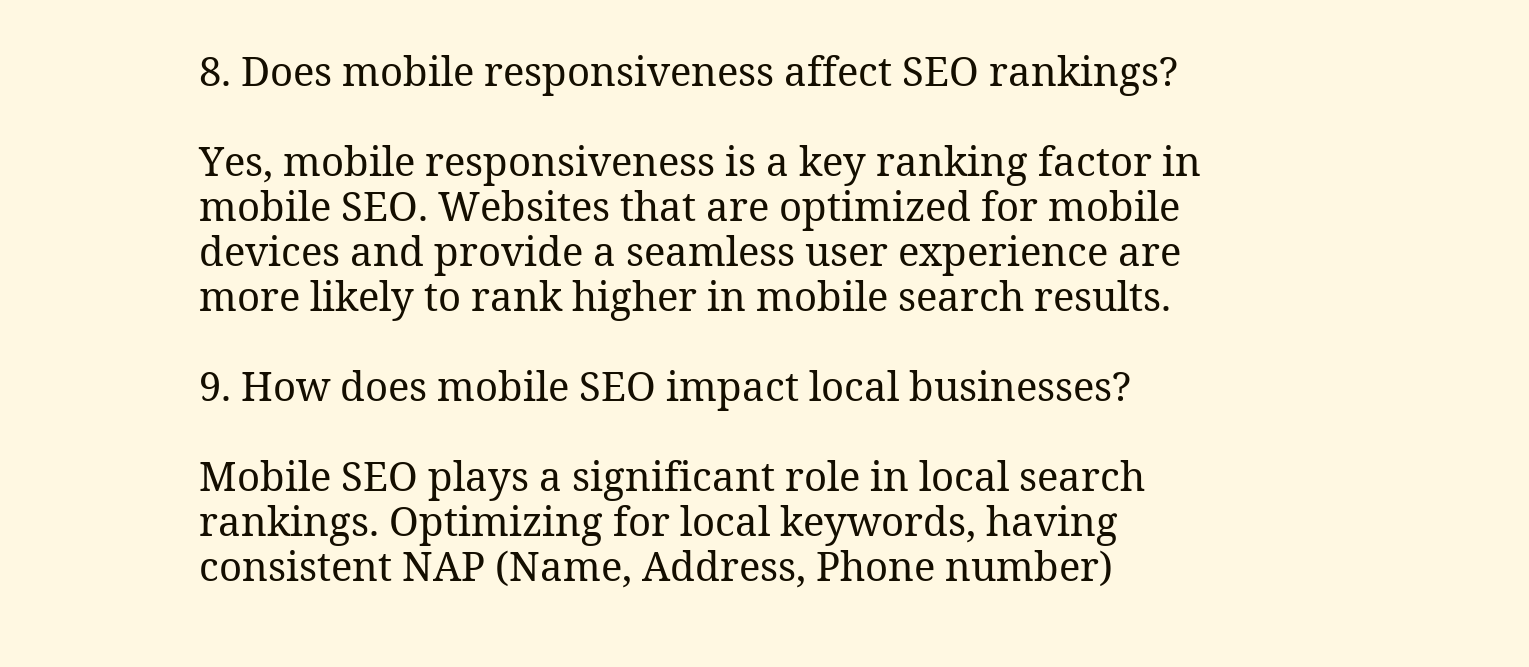8. Does mobile responsiveness affect SEO rankings?

Yes, mobile responsiveness is a key ranking factor in mobile SEO. Websites that are optimized for mobile devices and provide a seamless user experience are more likely to rank higher in mobile search results.

9. How does mobile SEO impact local businesses?

Mobile SEO plays a significant role in local search rankings. Optimizing for local keywords, having consistent NAP (Name, Address, Phone number)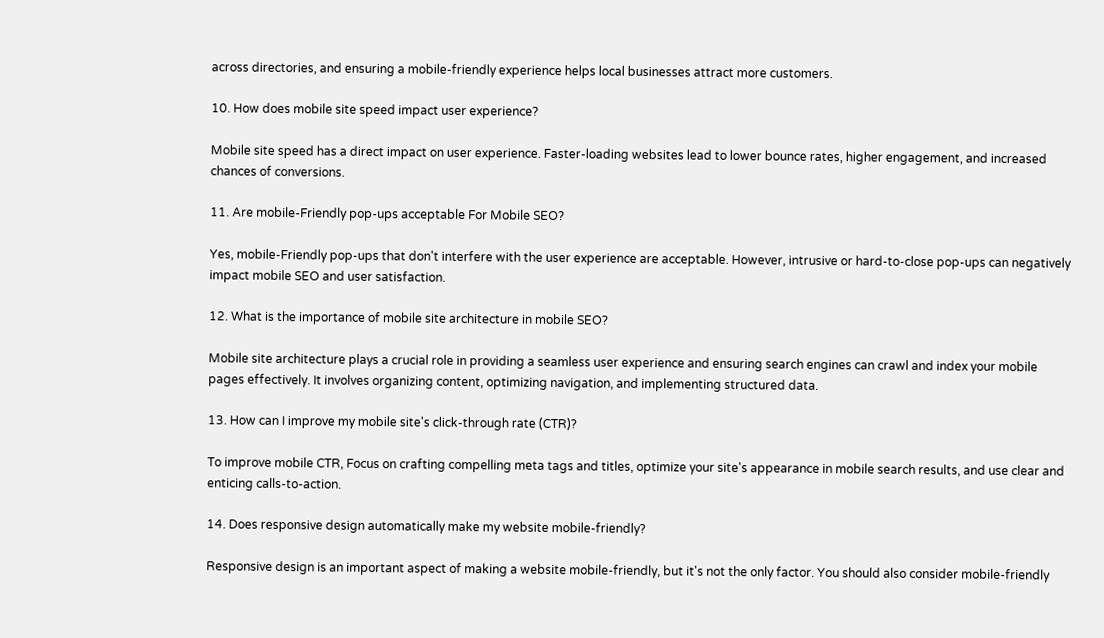across directories, and ensuring a mobile-friendly experience helps local businesses attract more customers.

10. How does mobile site speed impact user experience?

Mobile site speed has a direct impact on user experience. Faster-loading websites lead to lower bounce rates, higher engagement, and increased chances of conversions.

11. Are mobile-Friendly pop-ups acceptable For Mobile SEO?

Yes, mobile-Friendly pop-ups that don't interfere with the user experience are acceptable. However, intrusive or hard-to-close pop-ups can negatively impact mobile SEO and user satisfaction.

12. What is the importance of mobile site architecture in mobile SEO?

Mobile site architecture plays a crucial role in providing a seamless user experience and ensuring search engines can crawl and index your mobile pages effectively. It involves organizing content, optimizing navigation, and implementing structured data.

13. How can I improve my mobile site's click-through rate (CTR)?

To improve mobile CTR, Focus on crafting compelling meta tags and titles, optimize your site's appearance in mobile search results, and use clear and enticing calls-to-action.

14. Does responsive design automatically make my website mobile-friendly?

Responsive design is an important aspect of making a website mobile-friendly, but it's not the only factor. You should also consider mobile-friendly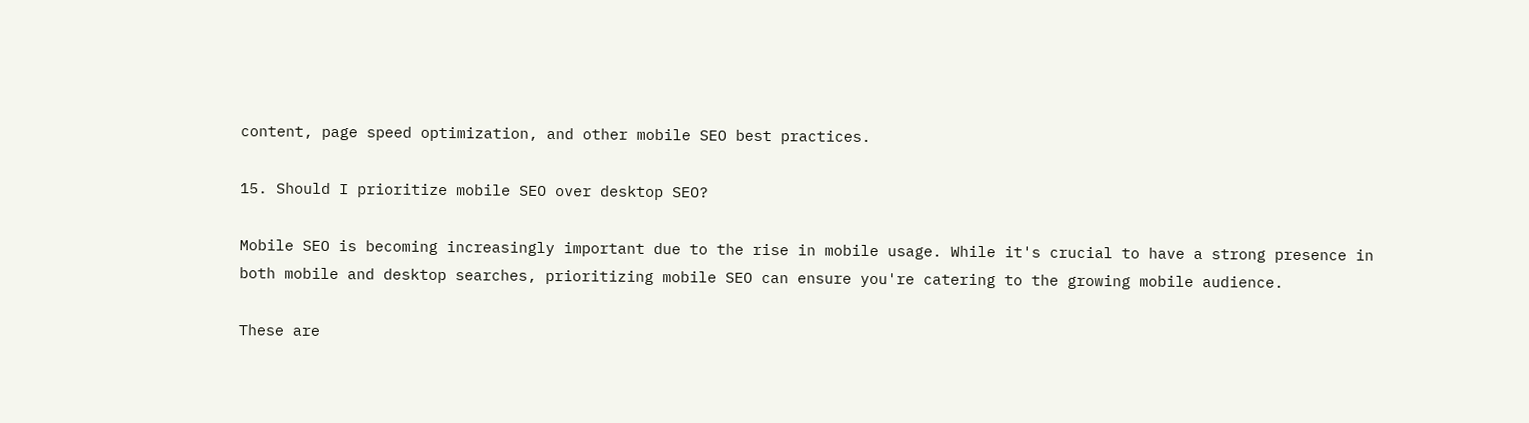content, page speed optimization, and other mobile SEO best practices.

15. Should I prioritize mobile SEO over desktop SEO?

Mobile SEO is becoming increasingly important due to the rise in mobile usage. While it's crucial to have a strong presence in both mobile and desktop searches, prioritizing mobile SEO can ensure you're catering to the growing mobile audience.

These are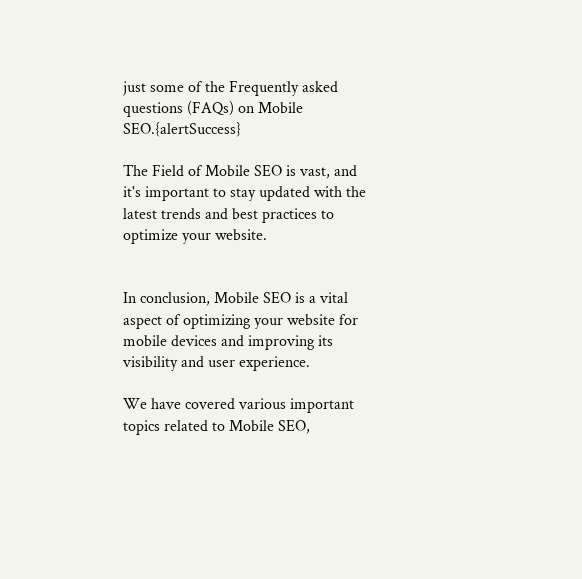just some of the Frequently asked questions (FAQs) on Mobile SEO.{alertSuccess}

The Field of Mobile SEO is vast, and it's important to stay updated with the latest trends and best practices to optimize your website.


In conclusion, Mobile SEO is a vital aspect of optimizing your website for mobile devices and improving its visibility and user experience.

We have covered various important topics related to Mobile SEO,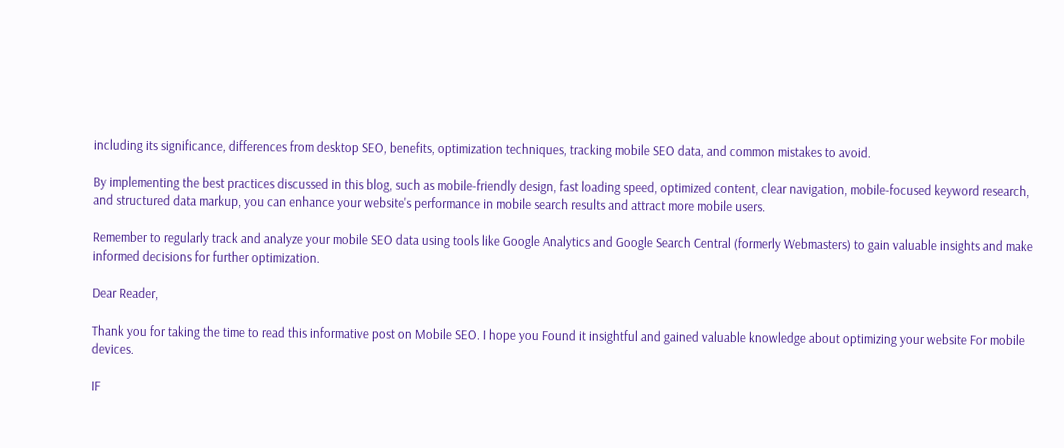including its significance, differences from desktop SEO, benefits, optimization techniques, tracking mobile SEO data, and common mistakes to avoid.

By implementing the best practices discussed in this blog, such as mobile-friendly design, fast loading speed, optimized content, clear navigation, mobile-focused keyword research, and structured data markup, you can enhance your website's performance in mobile search results and attract more mobile users.

Remember to regularly track and analyze your mobile SEO data using tools like Google Analytics and Google Search Central (formerly Webmasters) to gain valuable insights and make informed decisions for further optimization.

Dear Reader,

Thank you for taking the time to read this informative post on Mobile SEO. I hope you Found it insightful and gained valuable knowledge about optimizing your website For mobile devices.

IF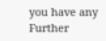you have any Further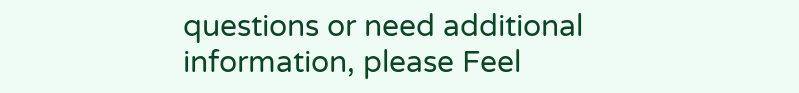questions or need additional information, please Feel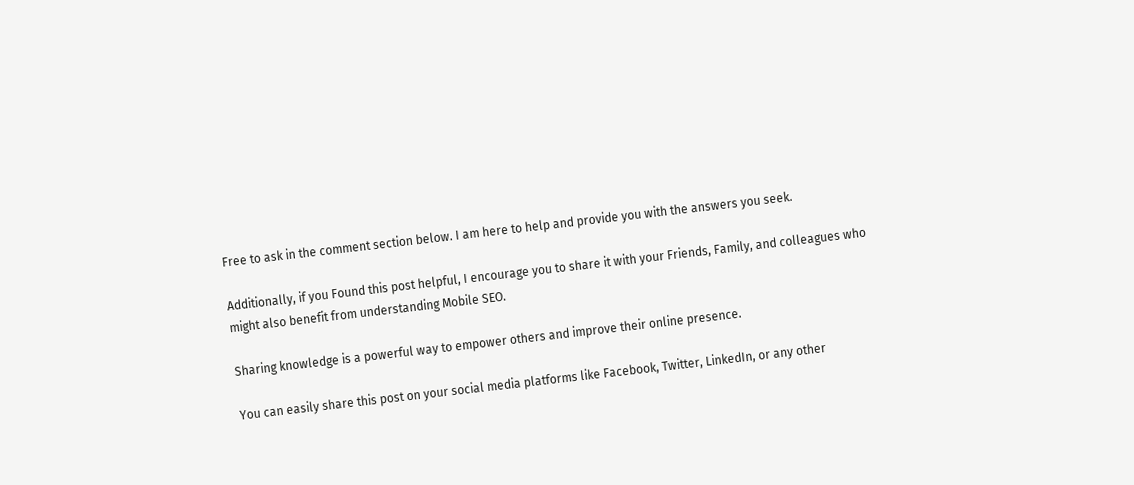Free to ask in the comment section below. I am here to help and provide you with the answers you seek.

Additionally, if you Found this post helpful, I encourage you to share it with your Friends, Family, and colleagues who might also benefit from understanding Mobile SEO.

Sharing knowledge is a powerful way to empower others and improve their online presence.

You can easily share this post on your social media platforms like Facebook, Twitter, LinkedIn, or any other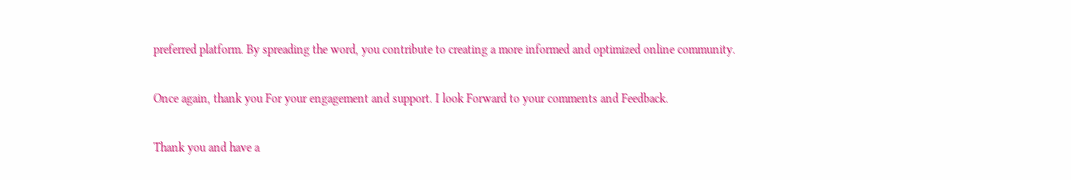preferred platform. By spreading the word, you contribute to creating a more informed and optimized online community.

Once again, thank you For your engagement and support. I look Forward to your comments and Feedback.

Thank you and have a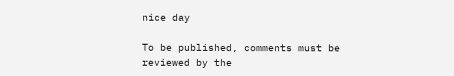nice day

To be published, comments must be reviewed by the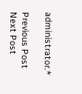administrator.*

Previous Post Next Post